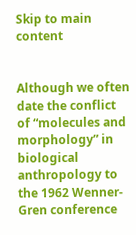Skip to main content


Although we often date the conflict of “molecules and morphology” in biological anthropology to the 1962 Wenner-Gren conference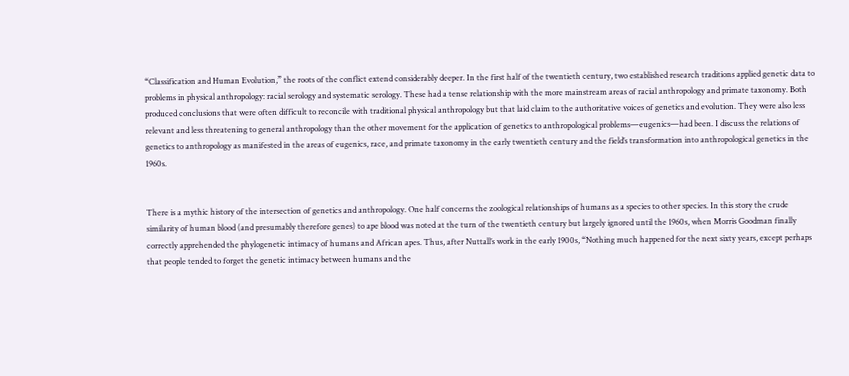“Classification and Human Evolution,” the roots of the conflict extend considerably deeper. In the first half of the twentieth century, two established research traditions applied genetic data to problems in physical anthropology: racial serology and systematic serology. These had a tense relationship with the more mainstream areas of racial anthropology and primate taxonomy. Both produced conclusions that were often difficult to reconcile with traditional physical anthropology but that laid claim to the authoritative voices of genetics and evolution. They were also less relevant and less threatening to general anthropology than the other movement for the application of genetics to anthropological problems—eugenics—had been. I discuss the relations of genetics to anthropology as manifested in the areas of eugenics, race, and primate taxonomy in the early twentieth century and the field’s transformation into anthropological genetics in the 1960s.


There is a mythic history of the intersection of genetics and anthropology. One half concerns the zoological relationships of humans as a species to other species. In this story the crude similarity of human blood (and presumably therefore genes) to ape blood was noted at the turn of the twentieth century but largely ignored until the 1960s, when Morris Goodman finally correctly apprehended the phylogenetic intimacy of humans and African apes. Thus, after Nuttall’s work in the early 1900s, “Nothing much happened for the next sixty years, except perhaps that people tended to forget the genetic intimacy between humans and the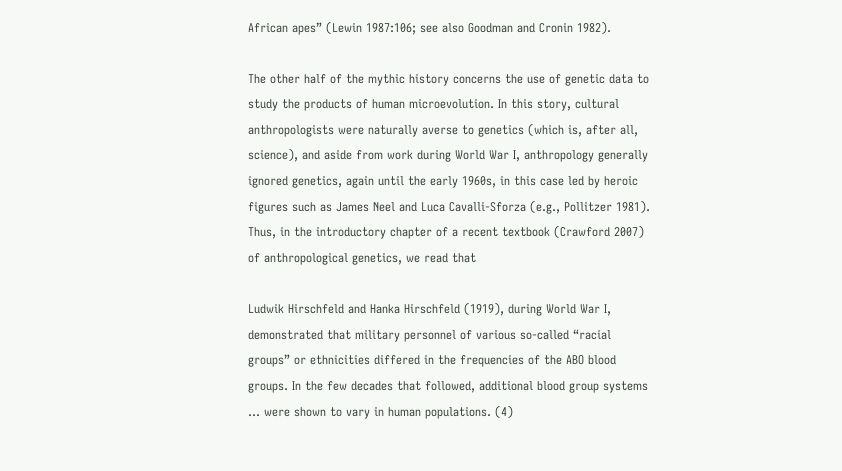African apes” (Lewin 1987:106; see also Goodman and Cronin 1982).

The other half of the mythic history concerns the use of genetic data to study the products of human microevolution. In this story, cultural anthropologists were naturally averse to genetics (which is, after all, science), and aside from work during World War I, anthropology generally ignored genetics, again until the early 1960s, in this case led by heroic figures such as James Neel and Luca Cavalli-Sforza (e.g., Pollitzer 1981). Thus, in the introductory chapter of a recent textbook (Crawford 2007) of anthropological genetics, we read that

Ludwik Hirschfeld and Hanka Hirschfeld (1919), during World War I, demonstrated that military personnel of various so-called “racial groups” or ethnicities differed in the frequencies of the ABO blood groups. In the few decades that followed, additional blood group systems … were shown to vary in human populations. (4)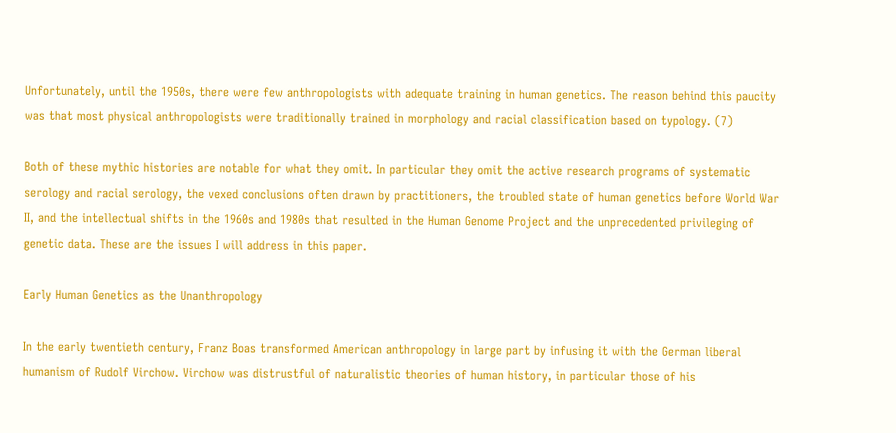Unfortunately, until the 1950s, there were few anthropologists with adequate training in human genetics. The reason behind this paucity was that most physical anthropologists were traditionally trained in morphology and racial classification based on typology. (7)

Both of these mythic histories are notable for what they omit. In particular they omit the active research programs of systematic serology and racial serology, the vexed conclusions often drawn by practitioners, the troubled state of human genetics before World War II, and the intellectual shifts in the 1960s and 1980s that resulted in the Human Genome Project and the unprecedented privileging of genetic data. These are the issues I will address in this paper.

Early Human Genetics as the Unanthropology

In the early twentieth century, Franz Boas transformed American anthropology in large part by infusing it with the German liberal humanism of Rudolf Virchow. Virchow was distrustful of naturalistic theories of human history, in particular those of his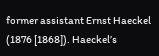former assistant Ernst Haeckel (1876 [1868]). Haeckel’s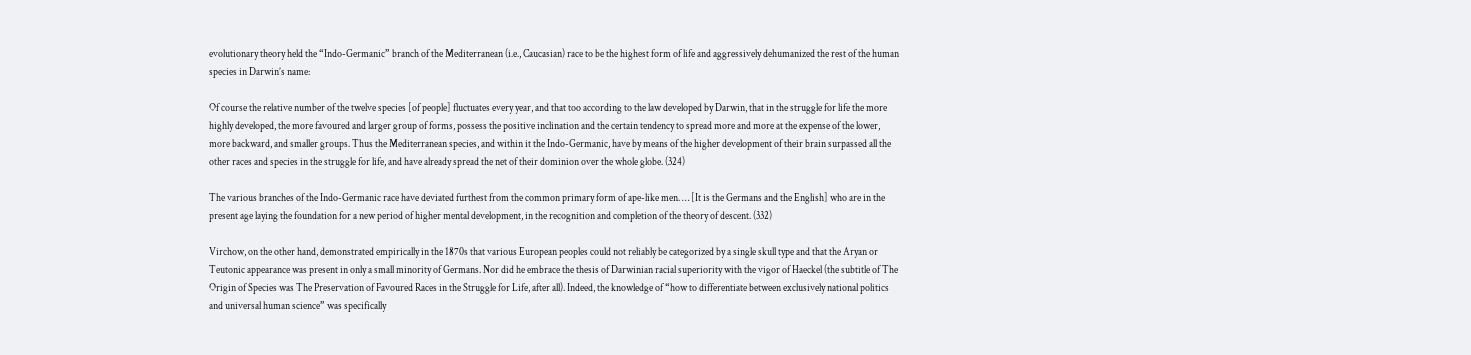evolutionary theory held the “Indo-Germanic” branch of the Mediterranean (i.e., Caucasian) race to be the highest form of life and aggressively dehumanized the rest of the human species in Darwin’s name:

Of course the relative number of the twelve species [of people] fluctuates every year, and that too according to the law developed by Darwin, that in the struggle for life the more highly developed, the more favoured and larger group of forms, possess the positive inclination and the certain tendency to spread more and more at the expense of the lower, more backward, and smaller groups. Thus the Mediterranean species, and within it the Indo-Germanic, have by means of the higher development of their brain surpassed all the other races and species in the struggle for life, and have already spread the net of their dominion over the whole globe. (324)

The various branches of the Indo-Germanic race have deviated furthest from the common primary form of ape-like men. … [It is the Germans and the English] who are in the present age laying the foundation for a new period of higher mental development, in the recognition and completion of the theory of descent. (332)

Virchow, on the other hand, demonstrated empirically in the 1870s that various European peoples could not reliably be categorized by a single skull type and that the Aryan or Teutonic appearance was present in only a small minority of Germans. Nor did he embrace the thesis of Darwinian racial superiority with the vigor of Haeckel (the subtitle of The Origin of Species was The Preservation of Favoured Races in the Struggle for Life, after all). Indeed, the knowledge of “how to differentiate between exclusively national politics and universal human science” was specifically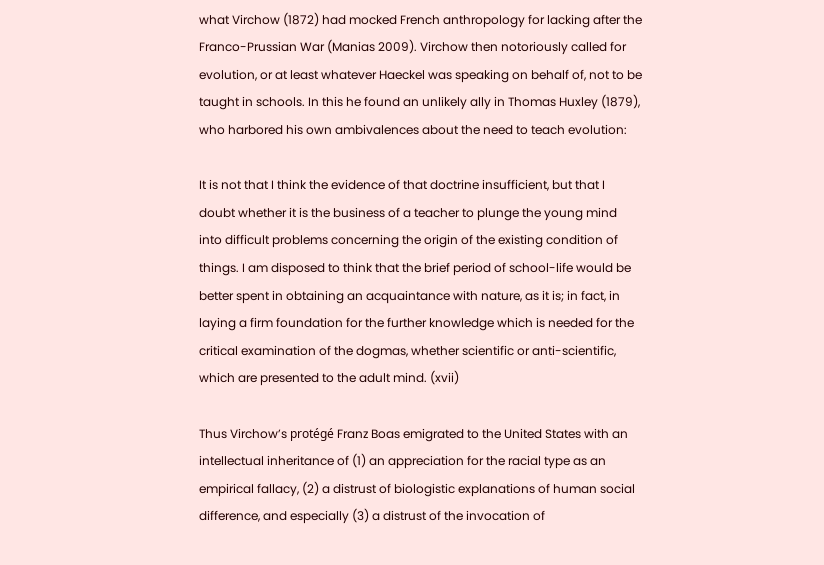what Virchow (1872) had mocked French anthropology for lacking after the Franco-Prussian War (Manias 2009). Virchow then notoriously called for evolution, or at least whatever Haeckel was speaking on behalf of, not to be taught in schools. In this he found an unlikely ally in Thomas Huxley (1879), who harbored his own ambivalences about the need to teach evolution:

It is not that I think the evidence of that doctrine insufficient, but that I doubt whether it is the business of a teacher to plunge the young mind into difficult problems concerning the origin of the existing condition of things. I am disposed to think that the brief period of school-life would be better spent in obtaining an acquaintance with nature, as it is; in fact, in laying a firm foundation for the further knowledge which is needed for the critical examination of the dogmas, whether scientific or anti-scientific, which are presented to the adult mind. (xvii)

Thus Virchow’s protégé Franz Boas emigrated to the United States with an intellectual inheritance of (1) an appreciation for the racial type as an empirical fallacy, (2) a distrust of biologistic explanations of human social difference, and especially (3) a distrust of the invocation of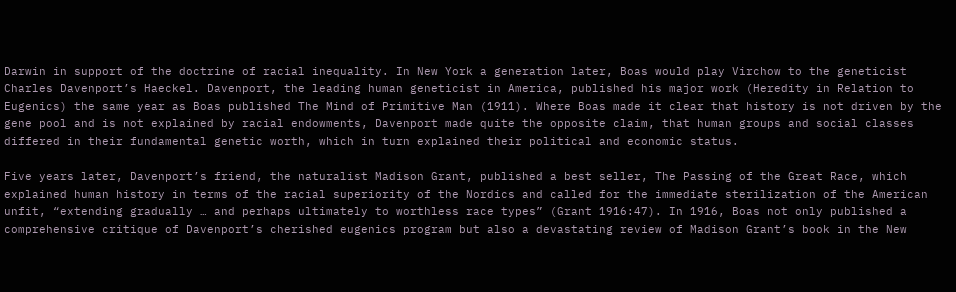Darwin in support of the doctrine of racial inequality. In New York a generation later, Boas would play Virchow to the geneticist Charles Davenport’s Haeckel. Davenport, the leading human geneticist in America, published his major work (Heredity in Relation to Eugenics) the same year as Boas published The Mind of Primitive Man (1911). Where Boas made it clear that history is not driven by the gene pool and is not explained by racial endowments, Davenport made quite the opposite claim, that human groups and social classes differed in their fundamental genetic worth, which in turn explained their political and economic status.

Five years later, Davenport’s friend, the naturalist Madison Grant, published a best seller, The Passing of the Great Race, which explained human history in terms of the racial superiority of the Nordics and called for the immediate sterilization of the American unfit, “extending gradually … and perhaps ultimately to worthless race types” (Grant 1916:47). In 1916, Boas not only published a comprehensive critique of Davenport’s cherished eugenics program but also a devastating review of Madison Grant’s book in the New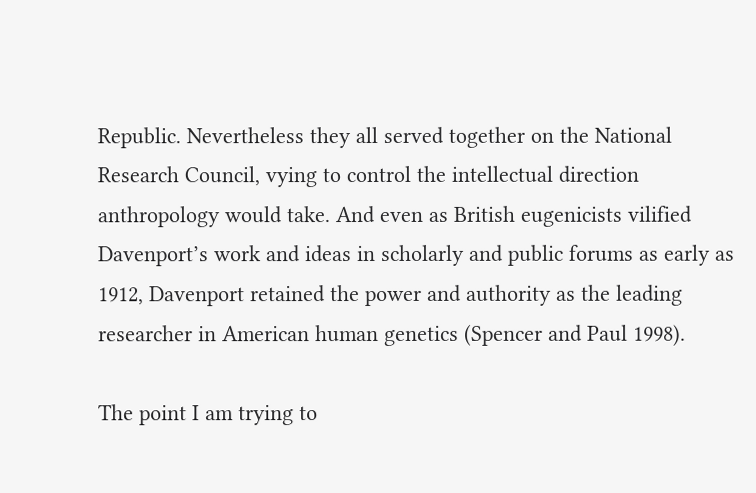Republic. Nevertheless they all served together on the National Research Council, vying to control the intellectual direction anthropology would take. And even as British eugenicists vilified Davenport’s work and ideas in scholarly and public forums as early as 1912, Davenport retained the power and authority as the leading researcher in American human genetics (Spencer and Paul 1998).

The point I am trying to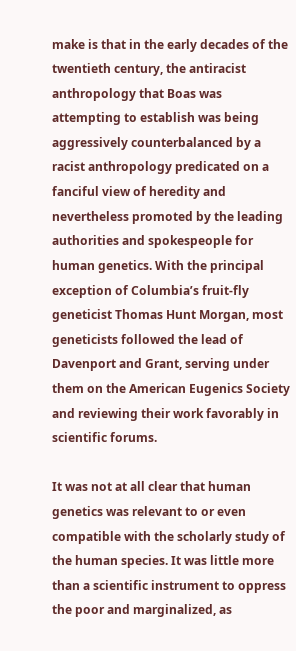make is that in the early decades of the twentieth century, the antiracist anthropology that Boas was attempting to establish was being aggressively counterbalanced by a racist anthropology predicated on a fanciful view of heredity and nevertheless promoted by the leading authorities and spokespeople for human genetics. With the principal exception of Columbia’s fruit-fly geneticist Thomas Hunt Morgan, most geneticists followed the lead of Davenport and Grant, serving under them on the American Eugenics Society and reviewing their work favorably in scientific forums.

It was not at all clear that human genetics was relevant to or even compatible with the scholarly study of the human species. It was little more than a scientific instrument to oppress the poor and marginalized, as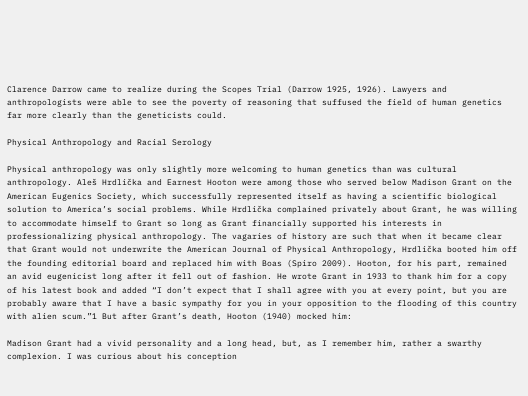Clarence Darrow came to realize during the Scopes Trial (Darrow 1925, 1926). Lawyers and anthropologists were able to see the poverty of reasoning that suffused the field of human genetics far more clearly than the geneticists could.

Physical Anthropology and Racial Serology

Physical anthropology was only slightly more welcoming to human genetics than was cultural anthropology. Aleš Hrdlička and Earnest Hooton were among those who served below Madison Grant on the American Eugenics Society, which successfully represented itself as having a scientific biological solution to America’s social problems. While Hrdlička complained privately about Grant, he was willing to accommodate himself to Grant so long as Grant financially supported his interests in professionalizing physical anthropology. The vagaries of history are such that when it became clear that Grant would not underwrite the American Journal of Physical Anthropology, Hrdlička booted him off the founding editorial board and replaced him with Boas (Spiro 2009). Hooton, for his part, remained an avid eugenicist long after it fell out of fashion. He wrote Grant in 1933 to thank him for a copy of his latest book and added “I don’t expect that I shall agree with you at every point, but you are probably aware that I have a basic sympathy for you in your opposition to the flooding of this country with alien scum.”1 But after Grant’s death, Hooton (1940) mocked him:

Madison Grant had a vivid personality and a long head, but, as I remember him, rather a swarthy complexion. I was curious about his conception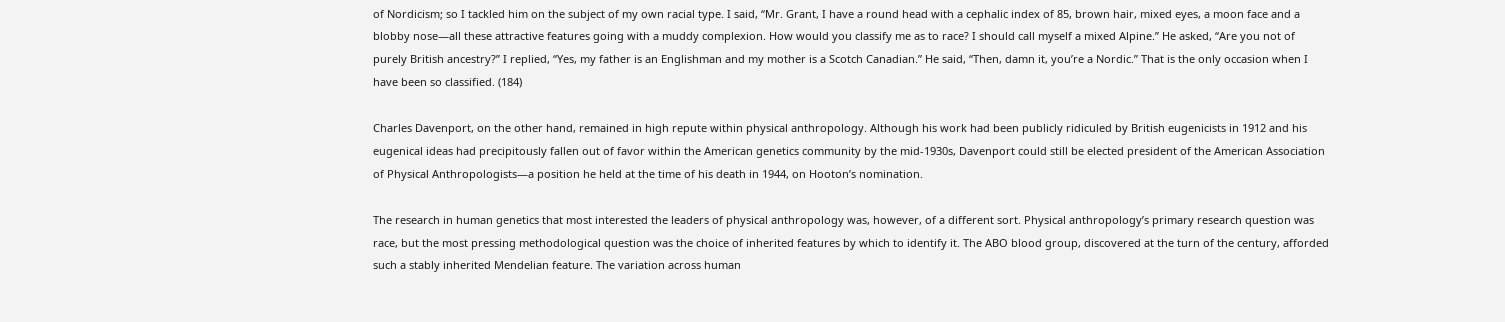of Nordicism; so I tackled him on the subject of my own racial type. I said, “Mr. Grant, I have a round head with a cephalic index of 85, brown hair, mixed eyes, a moon face and a blobby nose—all these attractive features going with a muddy complexion. How would you classify me as to race? I should call myself a mixed Alpine.” He asked, “Are you not of purely British ancestry?” I replied, “Yes, my father is an Englishman and my mother is a Scotch Canadian.” He said, “Then, damn it, you’re a Nordic.” That is the only occasion when I have been so classified. (184)

Charles Davenport, on the other hand, remained in high repute within physical anthropology. Although his work had been publicly ridiculed by British eugenicists in 1912 and his eugenical ideas had precipitously fallen out of favor within the American genetics community by the mid-1930s, Davenport could still be elected president of the American Association of Physical Anthropologists—a position he held at the time of his death in 1944, on Hooton’s nomination.

The research in human genetics that most interested the leaders of physical anthropology was, however, of a different sort. Physical anthropology’s primary research question was race, but the most pressing methodological question was the choice of inherited features by which to identify it. The ABO blood group, discovered at the turn of the century, afforded such a stably inherited Mendelian feature. The variation across human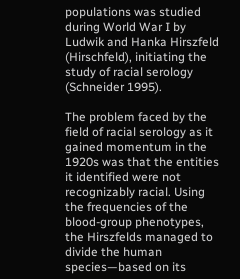populations was studied during World War I by Ludwik and Hanka Hirszfeld (Hirschfeld), initiating the study of racial serology (Schneider 1995).

The problem faced by the field of racial serology as it gained momentum in the 1920s was that the entities it identified were not recognizably racial. Using the frequencies of the blood-group phenotypes, the Hirszfelds managed to divide the human species—based on its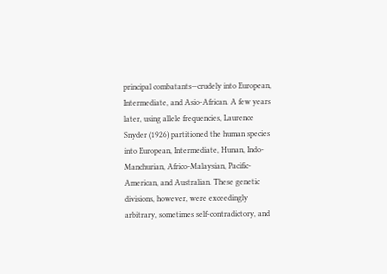principal combatants—crudely into European, Intermediate, and Asio-African. A few years later, using allele frequencies, Laurence Snyder (1926) partitioned the human species into European, Intermediate, Hunan, Indo-Manchurian, Africo-Malaysian, Pacific-American, and Australian. These genetic divisions, however, were exceedingly arbitrary, sometimes self-contradictory, and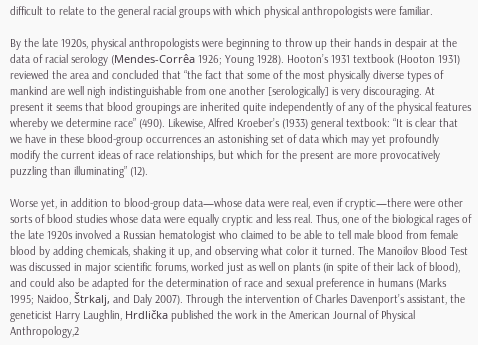difficult to relate to the general racial groups with which physical anthropologists were familiar.

By the late 1920s, physical anthropologists were beginning to throw up their hands in despair at the data of racial serology (Mendes-Corrêa 1926; Young 1928). Hooton’s 1931 textbook (Hooton 1931) reviewed the area and concluded that “the fact that some of the most physically diverse types of mankind are well nigh indistinguishable from one another [serologically] is very discouraging. At present it seems that blood groupings are inherited quite independently of any of the physical features whereby we determine race” (490). Likewise, Alfred Kroeber’s (1933) general textbook: “It is clear that we have in these blood-group occurrences an astonishing set of data which may yet profoundly modify the current ideas of race relationships, but which for the present are more provocatively puzzling than illuminating” (12).

Worse yet, in addition to blood-group data—whose data were real, even if cryptic—there were other sorts of blood studies whose data were equally cryptic and less real. Thus, one of the biological rages of the late 1920s involved a Russian hematologist who claimed to be able to tell male blood from female blood by adding chemicals, shaking it up, and observing what color it turned. The Manoilov Blood Test was discussed in major scientific forums, worked just as well on plants (in spite of their lack of blood), and could also be adapted for the determination of race and sexual preference in humans (Marks 1995; Naidoo, Štrkalj, and Daly 2007). Through the intervention of Charles Davenport’s assistant, the geneticist Harry Laughlin, Hrdlička published the work in the American Journal of Physical Anthropology,2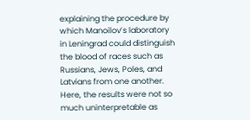explaining the procedure by which Manoilov’s laboratory in Leningrad could distinguish the blood of races such as Russians, Jews, Poles, and Latvians from one another. Here, the results were not so much uninterpretable as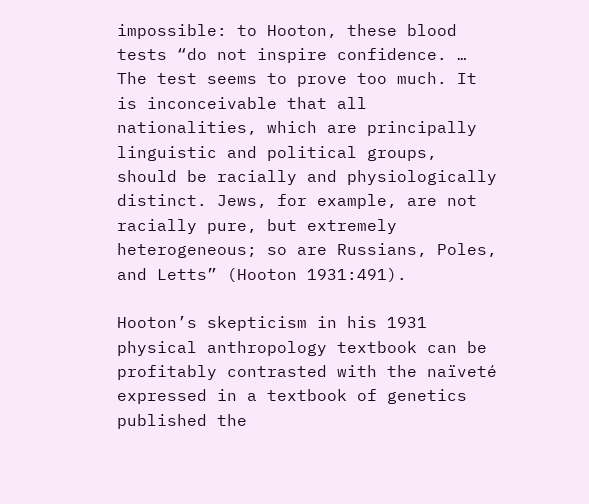impossible: to Hooton, these blood tests “do not inspire confidence. … The test seems to prove too much. It is inconceivable that all nationalities, which are principally linguistic and political groups, should be racially and physiologically distinct. Jews, for example, are not racially pure, but extremely heterogeneous; so are Russians, Poles, and Letts” (Hooton 1931:491).

Hooton’s skepticism in his 1931 physical anthropology textbook can be profitably contrasted with the naïveté expressed in a textbook of genetics published the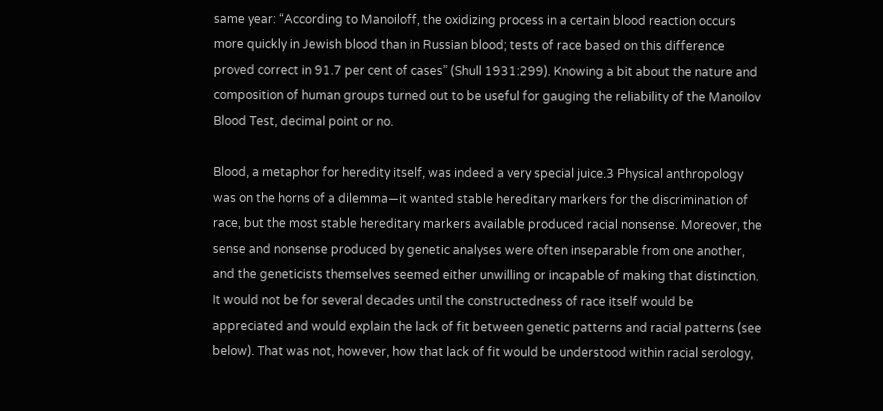same year: “According to Manoiloff, the oxidizing process in a certain blood reaction occurs more quickly in Jewish blood than in Russian blood; tests of race based on this difference proved correct in 91.7 per cent of cases” (Shull 1931:299). Knowing a bit about the nature and composition of human groups turned out to be useful for gauging the reliability of the Manoilov Blood Test, decimal point or no.

Blood, a metaphor for heredity itself, was indeed a very special juice.3 Physical anthropology was on the horns of a dilemma—it wanted stable hereditary markers for the discrimination of race, but the most stable hereditary markers available produced racial nonsense. Moreover, the sense and nonsense produced by genetic analyses were often inseparable from one another, and the geneticists themselves seemed either unwilling or incapable of making that distinction. It would not be for several decades until the constructedness of race itself would be appreciated and would explain the lack of fit between genetic patterns and racial patterns (see below). That was not, however, how that lack of fit would be understood within racial serology,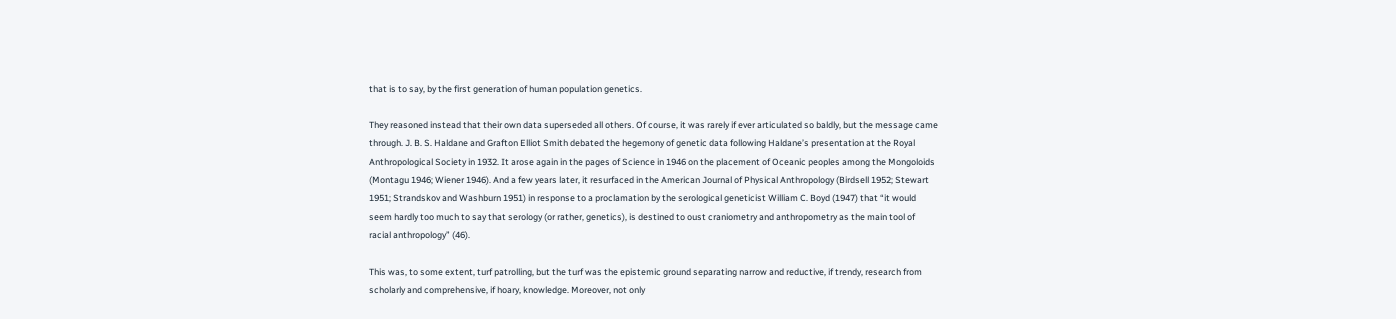that is to say, by the first generation of human population genetics.

They reasoned instead that their own data superseded all others. Of course, it was rarely if ever articulated so baldly, but the message came through. J. B. S. Haldane and Grafton Elliot Smith debated the hegemony of genetic data following Haldane’s presentation at the Royal Anthropological Society in 1932. It arose again in the pages of Science in 1946 on the placement of Oceanic peoples among the Mongoloids (Montagu 1946; Wiener 1946). And a few years later, it resurfaced in the American Journal of Physical Anthropology (Birdsell 1952; Stewart 1951; Strandskov and Washburn 1951) in response to a proclamation by the serological geneticist William C. Boyd (1947) that “it would seem hardly too much to say that serology (or rather, genetics), is destined to oust craniometry and anthropometry as the main tool of racial anthropology” (46).

This was, to some extent, turf patrolling, but the turf was the epistemic ground separating narrow and reductive, if trendy, research from scholarly and comprehensive, if hoary, knowledge. Moreover, not only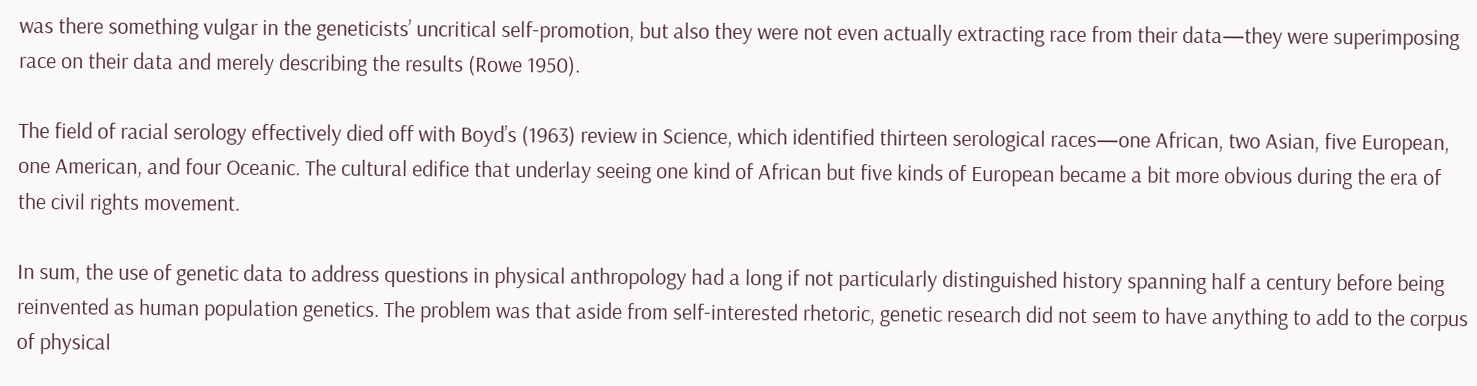was there something vulgar in the geneticists’ uncritical self-promotion, but also they were not even actually extracting race from their data—they were superimposing race on their data and merely describing the results (Rowe 1950).

The field of racial serology effectively died off with Boyd’s (1963) review in Science, which identified thirteen serological races—one African, two Asian, five European, one American, and four Oceanic. The cultural edifice that underlay seeing one kind of African but five kinds of European became a bit more obvious during the era of the civil rights movement.

In sum, the use of genetic data to address questions in physical anthropology had a long if not particularly distinguished history spanning half a century before being reinvented as human population genetics. The problem was that aside from self-interested rhetoric, genetic research did not seem to have anything to add to the corpus of physical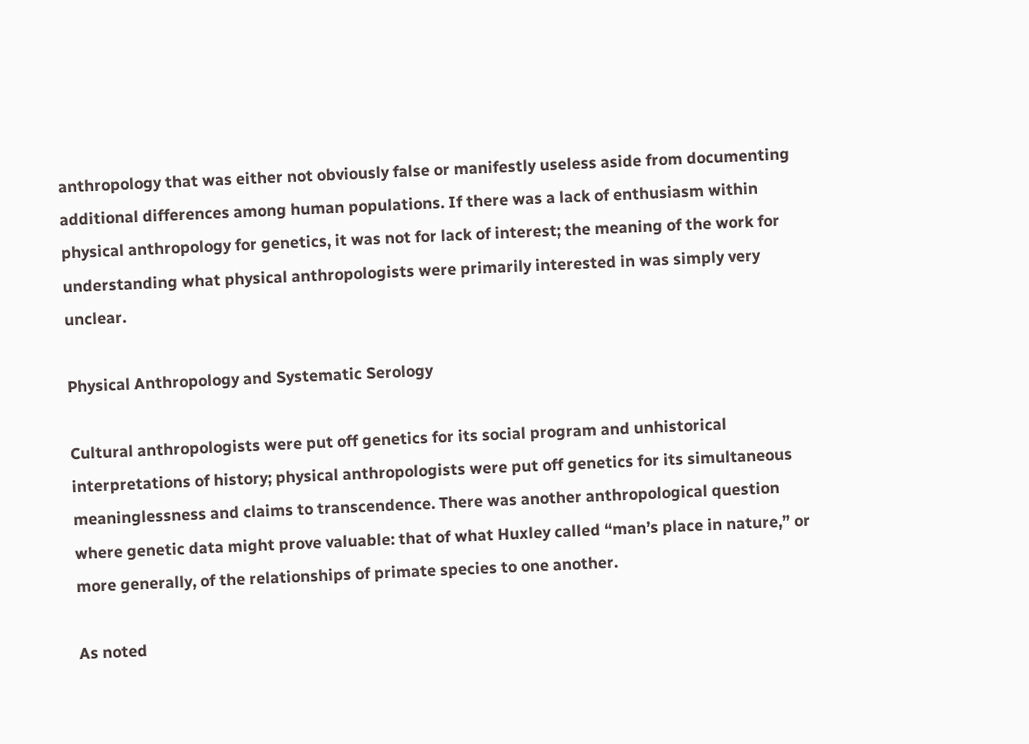anthropology that was either not obviously false or manifestly useless aside from documenting additional differences among human populations. If there was a lack of enthusiasm within physical anthropology for genetics, it was not for lack of interest; the meaning of the work for understanding what physical anthropologists were primarily interested in was simply very unclear.

Physical Anthropology and Systematic Serology

Cultural anthropologists were put off genetics for its social program and unhistorical interpretations of history; physical anthropologists were put off genetics for its simultaneous meaninglessness and claims to transcendence. There was another anthropological question where genetic data might prove valuable: that of what Huxley called “man’s place in nature,” or more generally, of the relationships of primate species to one another.

As noted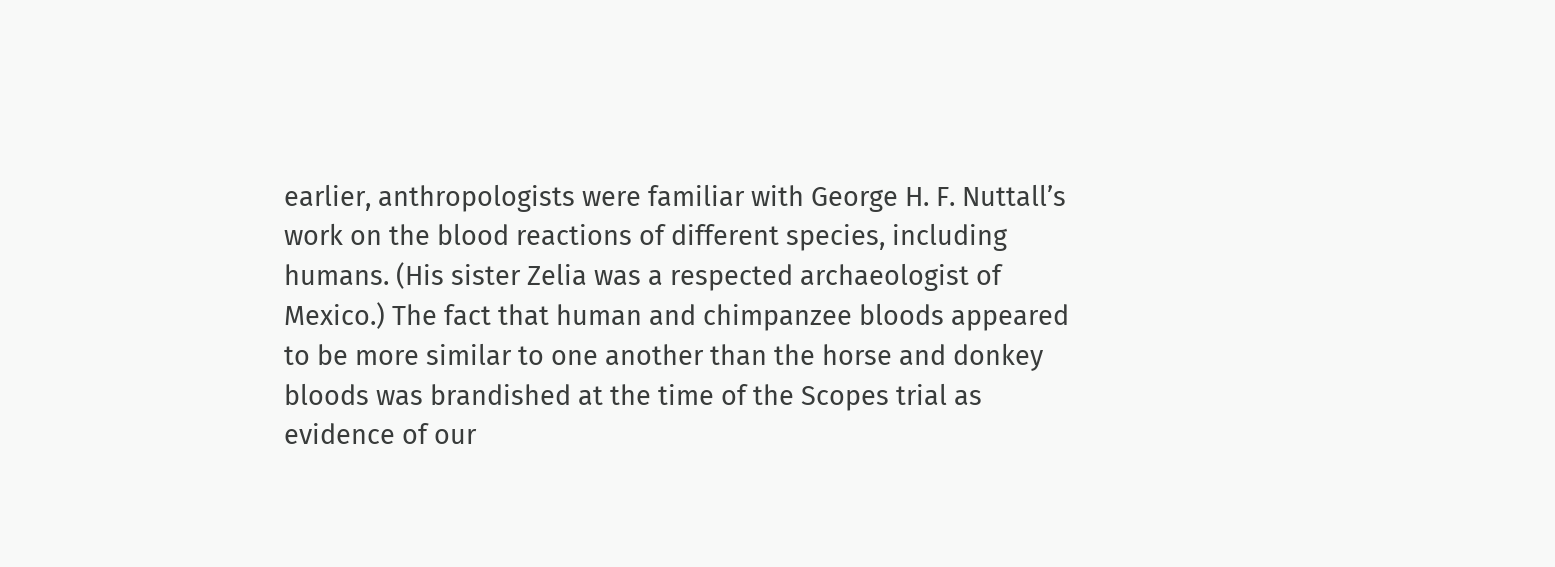earlier, anthropologists were familiar with George H. F. Nuttall’s work on the blood reactions of different species, including humans. (His sister Zelia was a respected archaeologist of Mexico.) The fact that human and chimpanzee bloods appeared to be more similar to one another than the horse and donkey bloods was brandished at the time of the Scopes trial as evidence of our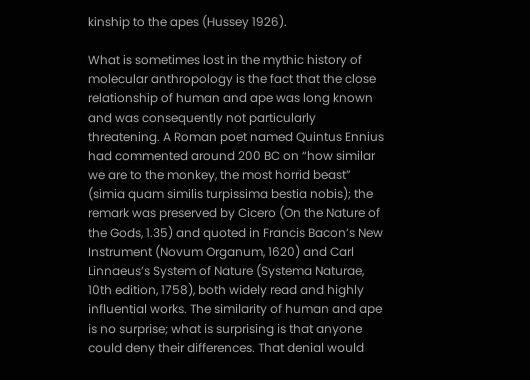kinship to the apes (Hussey 1926).

What is sometimes lost in the mythic history of molecular anthropology is the fact that the close relationship of human and ape was long known and was consequently not particularly threatening. A Roman poet named Quintus Ennius had commented around 200 BC on “how similar we are to the monkey, the most horrid beast” (simia quam similis turpissima bestia nobis); the remark was preserved by Cicero (On the Nature of the Gods, 1.35) and quoted in Francis Bacon’s New Instrument (Novum Organum, 1620) and Carl Linnaeus’s System of Nature (Systema Naturae, 10th edition, 1758), both widely read and highly influential works. The similarity of human and ape is no surprise; what is surprising is that anyone could deny their differences. That denial would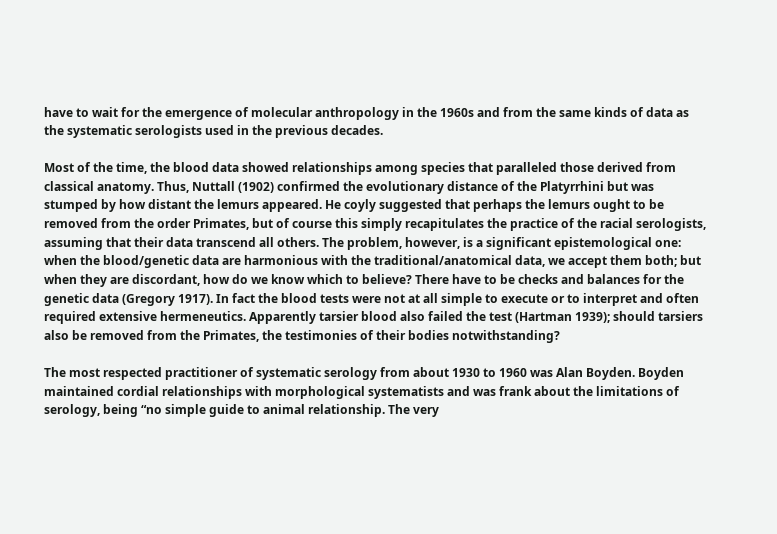have to wait for the emergence of molecular anthropology in the 1960s and from the same kinds of data as the systematic serologists used in the previous decades.

Most of the time, the blood data showed relationships among species that paralleled those derived from classical anatomy. Thus, Nuttall (1902) confirmed the evolutionary distance of the Platyrrhini but was stumped by how distant the lemurs appeared. He coyly suggested that perhaps the lemurs ought to be removed from the order Primates, but of course this simply recapitulates the practice of the racial serologists, assuming that their data transcend all others. The problem, however, is a significant epistemological one: when the blood/genetic data are harmonious with the traditional/anatomical data, we accept them both; but when they are discordant, how do we know which to believe? There have to be checks and balances for the genetic data (Gregory 1917). In fact the blood tests were not at all simple to execute or to interpret and often required extensive hermeneutics. Apparently tarsier blood also failed the test (Hartman 1939); should tarsiers also be removed from the Primates, the testimonies of their bodies notwithstanding?

The most respected practitioner of systematic serology from about 1930 to 1960 was Alan Boyden. Boyden maintained cordial relationships with morphological systematists and was frank about the limitations of serology, being “no simple guide to animal relationship. The very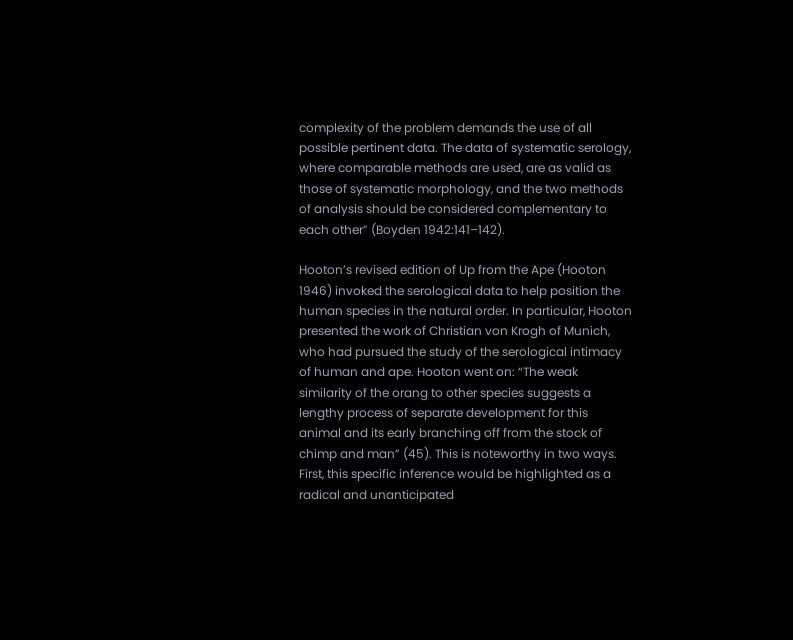complexity of the problem demands the use of all possible pertinent data. The data of systematic serology, where comparable methods are used, are as valid as those of systematic morphology, and the two methods of analysis should be considered complementary to each other” (Boyden 1942:141–142).

Hooton’s revised edition of Up from the Ape (Hooton 1946) invoked the serological data to help position the human species in the natural order. In particular, Hooton presented the work of Christian von Krogh of Munich, who had pursued the study of the serological intimacy of human and ape. Hooton went on: “The weak similarity of the orang to other species suggests a lengthy process of separate development for this animal and its early branching off from the stock of chimp and man” (45). This is noteworthy in two ways. First, this specific inference would be highlighted as a radical and unanticipated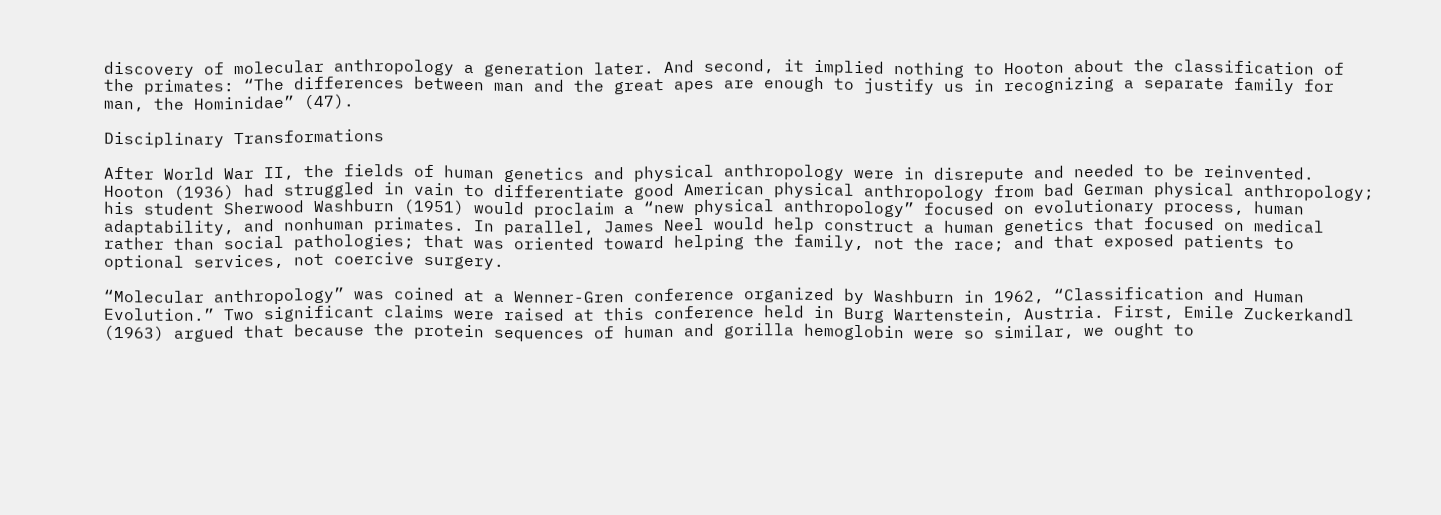discovery of molecular anthropology a generation later. And second, it implied nothing to Hooton about the classification of the primates: “The differences between man and the great apes are enough to justify us in recognizing a separate family for man, the Hominidae” (47).

Disciplinary Transformations

After World War II, the fields of human genetics and physical anthropology were in disrepute and needed to be reinvented. Hooton (1936) had struggled in vain to differentiate good American physical anthropology from bad German physical anthropology; his student Sherwood Washburn (1951) would proclaim a “new physical anthropology” focused on evolutionary process, human adaptability, and nonhuman primates. In parallel, James Neel would help construct a human genetics that focused on medical rather than social pathologies; that was oriented toward helping the family, not the race; and that exposed patients to optional services, not coercive surgery.

“Molecular anthropology” was coined at a Wenner-Gren conference organized by Washburn in 1962, “Classification and Human Evolution.” Two significant claims were raised at this conference held in Burg Wartenstein, Austria. First, Emile Zuckerkandl (1963) argued that because the protein sequences of human and gorilla hemoglobin were so similar, we ought to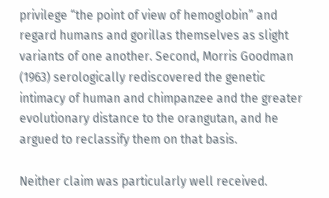privilege “the point of view of hemoglobin” and regard humans and gorillas themselves as slight variants of one another. Second, Morris Goodman (1963) serologically rediscovered the genetic intimacy of human and chimpanzee and the greater evolutionary distance to the orangutan, and he argued to reclassify them on that basis.

Neither claim was particularly well received.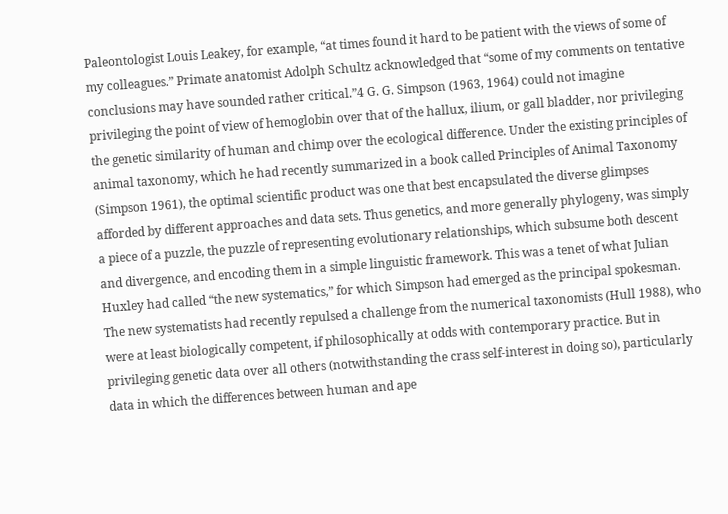Paleontologist Louis Leakey, for example, “at times found it hard to be patient with the views of some of my colleagues.” Primate anatomist Adolph Schultz acknowledged that “some of my comments on tentative conclusions may have sounded rather critical.”4 G. G. Simpson (1963, 1964) could not imagine privileging the point of view of hemoglobin over that of the hallux, ilium, or gall bladder, nor privileging the genetic similarity of human and chimp over the ecological difference. Under the existing principles of animal taxonomy, which he had recently summarized in a book called Principles of Animal Taxonomy (Simpson 1961), the optimal scientific product was one that best encapsulated the diverse glimpses afforded by different approaches and data sets. Thus genetics, and more generally phylogeny, was simply a piece of a puzzle, the puzzle of representing evolutionary relationships, which subsume both descent and divergence, and encoding them in a simple linguistic framework. This was a tenet of what Julian Huxley had called “the new systematics,” for which Simpson had emerged as the principal spokesman. The new systematists had recently repulsed a challenge from the numerical taxonomists (Hull 1988), who were at least biologically competent, if philosophically at odds with contemporary practice. But in privileging genetic data over all others (notwithstanding the crass self-interest in doing so), particularly data in which the differences between human and ape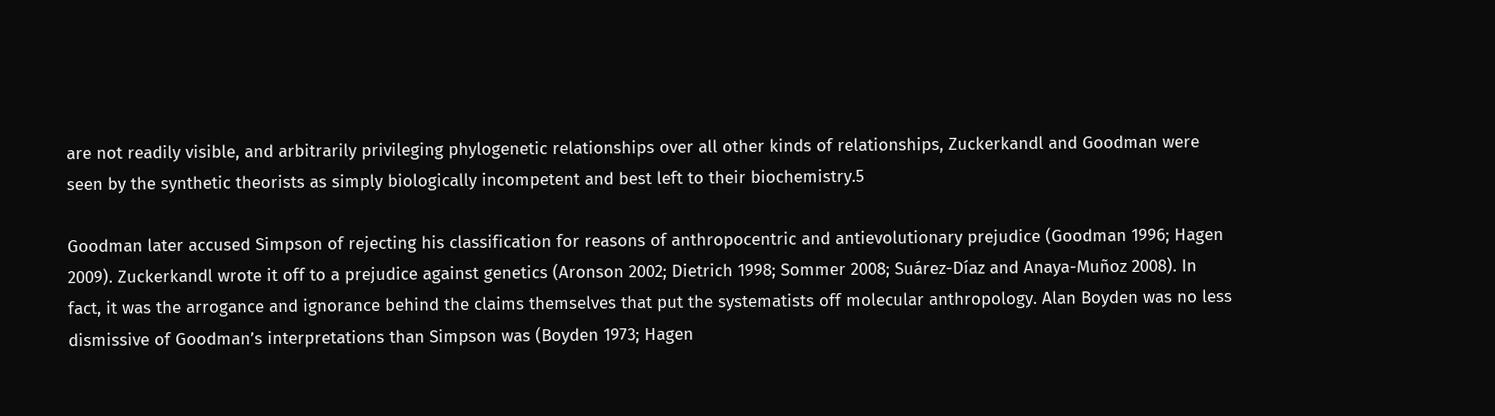are not readily visible, and arbitrarily privileging phylogenetic relationships over all other kinds of relationships, Zuckerkandl and Goodman were seen by the synthetic theorists as simply biologically incompetent and best left to their biochemistry.5

Goodman later accused Simpson of rejecting his classification for reasons of anthropocentric and antievolutionary prejudice (Goodman 1996; Hagen 2009). Zuckerkandl wrote it off to a prejudice against genetics (Aronson 2002; Dietrich 1998; Sommer 2008; Suárez-Díaz and Anaya-Muñoz 2008). In fact, it was the arrogance and ignorance behind the claims themselves that put the systematists off molecular anthropology. Alan Boyden was no less dismissive of Goodman’s interpretations than Simpson was (Boyden 1973; Hagen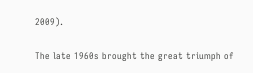2009).

The late 1960s brought the great triumph of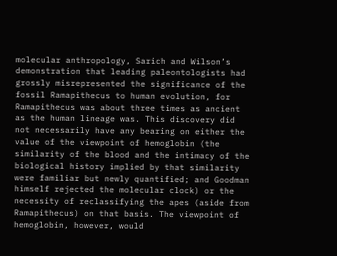molecular anthropology, Sarich and Wilson’s demonstration that leading paleontologists had grossly misrepresented the significance of the fossil Ramapithecus to human evolution, for Ramapithecus was about three times as ancient as the human lineage was. This discovery did not necessarily have any bearing on either the value of the viewpoint of hemoglobin (the similarity of the blood and the intimacy of the biological history implied by that similarity were familiar but newly quantified; and Goodman himself rejected the molecular clock) or the necessity of reclassifying the apes (aside from Ramapithecus) on that basis. The viewpoint of hemoglobin, however, would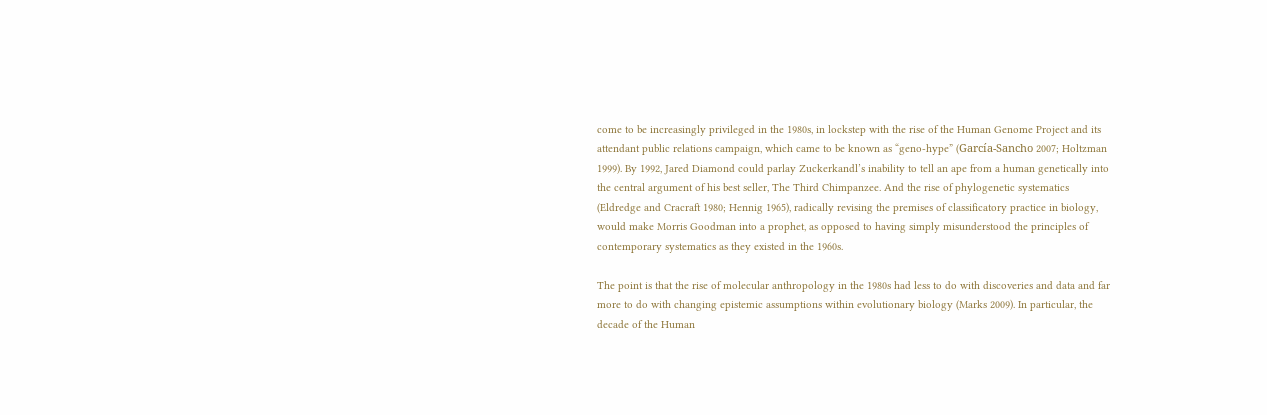come to be increasingly privileged in the 1980s, in lockstep with the rise of the Human Genome Project and its attendant public relations campaign, which came to be known as “geno-hype” (García-Sancho 2007; Holtzman 1999). By 1992, Jared Diamond could parlay Zuckerkandl’s inability to tell an ape from a human genetically into the central argument of his best seller, The Third Chimpanzee. And the rise of phylogenetic systematics (Eldredge and Cracraft 1980; Hennig 1965), radically revising the premises of classificatory practice in biology, would make Morris Goodman into a prophet, as opposed to having simply misunderstood the principles of contemporary systematics as they existed in the 1960s.

The point is that the rise of molecular anthropology in the 1980s had less to do with discoveries and data and far more to do with changing epistemic assumptions within evolutionary biology (Marks 2009). In particular, the decade of the Human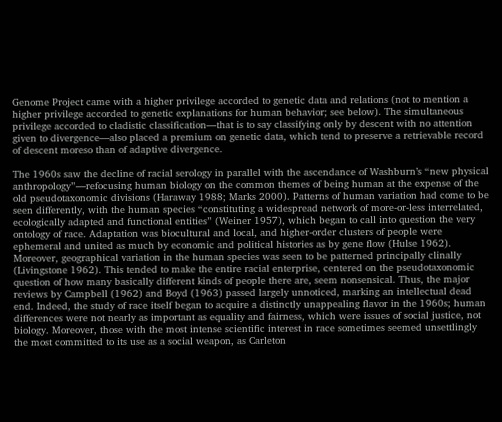Genome Project came with a higher privilege accorded to genetic data and relations (not to mention a higher privilege accorded to genetic explanations for human behavior; see below). The simultaneous privilege accorded to cladistic classification—that is to say classifying only by descent with no attention given to divergence—also placed a premium on genetic data, which tend to preserve a retrievable record of descent moreso than of adaptive divergence.

The 1960s saw the decline of racial serology in parallel with the ascendance of Washburn’s “new physical anthropology”—refocusing human biology on the common themes of being human at the expense of the old pseudotaxonomic divisions (Haraway 1988; Marks 2000). Patterns of human variation had come to be seen differently, with the human species “constituting a widespread network of more-or-less interrelated, ecologically adapted and functional entities” (Weiner 1957), which began to call into question the very ontology of race. Adaptation was biocultural and local, and higher-order clusters of people were ephemeral and united as much by economic and political histories as by gene flow (Hulse 1962). Moreover, geographical variation in the human species was seen to be patterned principally clinally (Livingstone 1962). This tended to make the entire racial enterprise, centered on the pseudotaxonomic question of how many basically different kinds of people there are, seem nonsensical. Thus, the major reviews by Campbell (1962) and Boyd (1963) passed largely unnoticed, marking an intellectual dead end. Indeed, the study of race itself began to acquire a distinctly unappealing flavor in the 1960s; human differences were not nearly as important as equality and fairness, which were issues of social justice, not biology. Moreover, those with the most intense scientific interest in race sometimes seemed unsettlingly the most committed to its use as a social weapon, as Carleton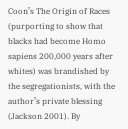Coon’s The Origin of Races (purporting to show that blacks had become Homo sapiens 200,000 years after whites) was brandished by the segregationists, with the author’s private blessing (Jackson 2001). By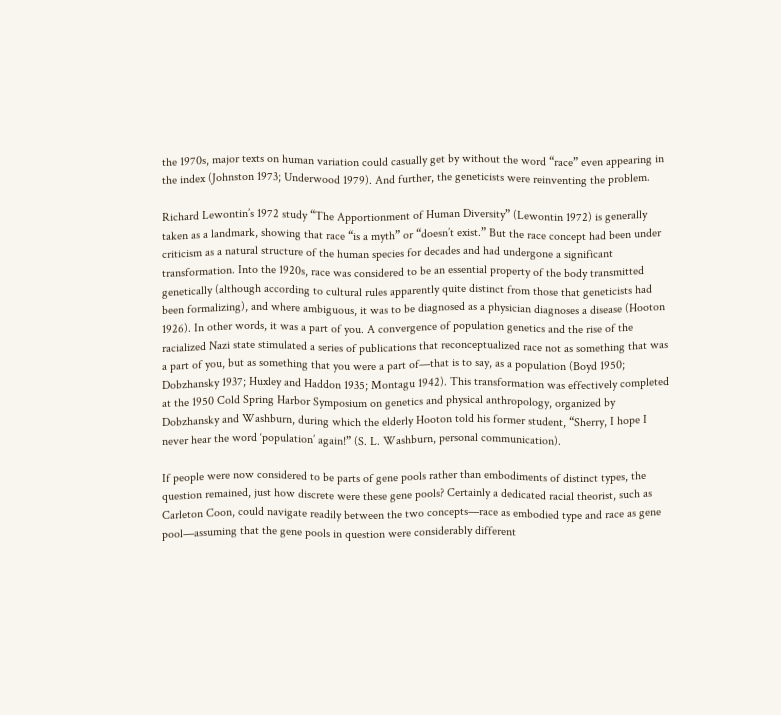the 1970s, major texts on human variation could casually get by without the word “race” even appearing in the index (Johnston 1973; Underwood 1979). And further, the geneticists were reinventing the problem.

Richard Lewontin’s 1972 study “The Apportionment of Human Diversity” (Lewontin 1972) is generally taken as a landmark, showing that race “is a myth” or “doesn’t exist.” But the race concept had been under criticism as a natural structure of the human species for decades and had undergone a significant transformation. Into the 1920s, race was considered to be an essential property of the body transmitted genetically (although according to cultural rules apparently quite distinct from those that geneticists had been formalizing), and where ambiguous, it was to be diagnosed as a physician diagnoses a disease (Hooton 1926). In other words, it was a part of you. A convergence of population genetics and the rise of the racialized Nazi state stimulated a series of publications that reconceptualized race not as something that was a part of you, but as something that you were a part of—that is to say, as a population (Boyd 1950; Dobzhansky 1937; Huxley and Haddon 1935; Montagu 1942). This transformation was effectively completed at the 1950 Cold Spring Harbor Symposium on genetics and physical anthropology, organized by Dobzhansky and Washburn, during which the elderly Hooton told his former student, “Sherry, I hope I never hear the word ‘population’ again!” (S. L. Washburn, personal communication).

If people were now considered to be parts of gene pools rather than embodiments of distinct types, the question remained, just how discrete were these gene pools? Certainly a dedicated racial theorist, such as Carleton Coon, could navigate readily between the two concepts—race as embodied type and race as gene pool—assuming that the gene pools in question were considerably different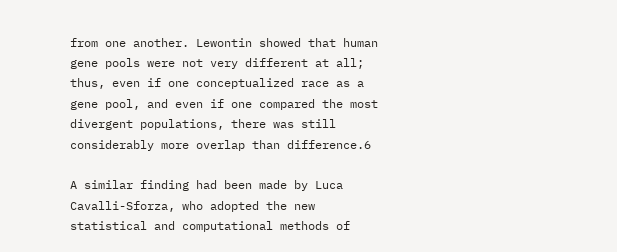from one another. Lewontin showed that human gene pools were not very different at all; thus, even if one conceptualized race as a gene pool, and even if one compared the most divergent populations, there was still considerably more overlap than difference.6

A similar finding had been made by Luca Cavalli-Sforza, who adopted the new statistical and computational methods of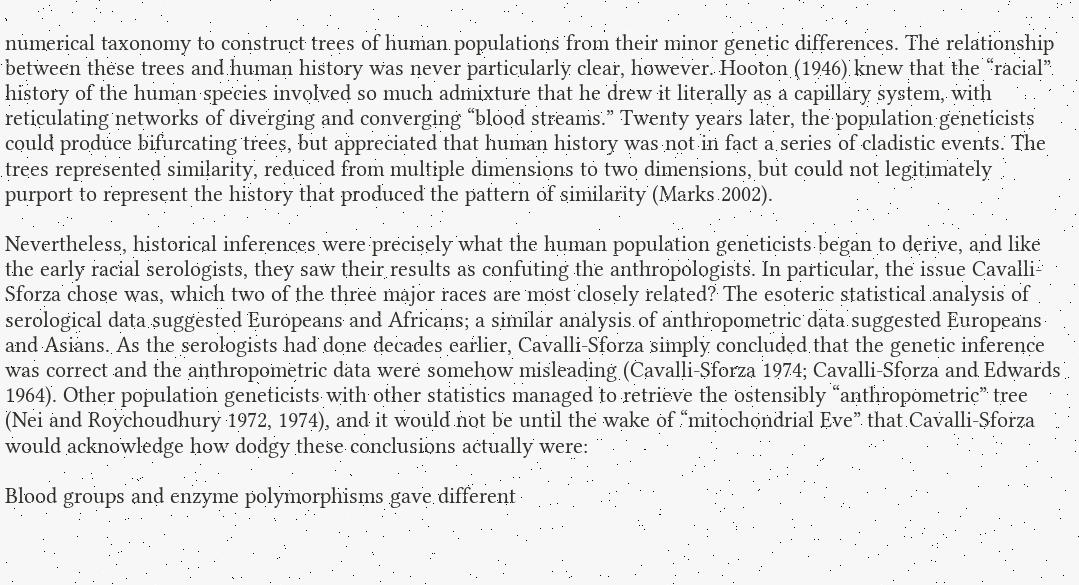numerical taxonomy to construct trees of human populations from their minor genetic differences. The relationship between these trees and human history was never particularly clear, however. Hooton (1946) knew that the “racial” history of the human species involved so much admixture that he drew it literally as a capillary system, with reticulating networks of diverging and converging “blood streams.” Twenty years later, the population geneticists could produce bifurcating trees, but appreciated that human history was not in fact a series of cladistic events. The trees represented similarity, reduced from multiple dimensions to two dimensions, but could not legitimately purport to represent the history that produced the pattern of similarity (Marks 2002).

Nevertheless, historical inferences were precisely what the human population geneticists began to derive, and like the early racial serologists, they saw their results as confuting the anthropologists. In particular, the issue Cavalli-Sforza chose was, which two of the three major races are most closely related? The esoteric statistical analysis of serological data suggested Europeans and Africans; a similar analysis of anthropometric data suggested Europeans and Asians. As the serologists had done decades earlier, Cavalli-Sforza simply concluded that the genetic inference was correct and the anthropometric data were somehow misleading (Cavalli-Sforza 1974; Cavalli-Sforza and Edwards 1964). Other population geneticists with other statistics managed to retrieve the ostensibly “anthropometric” tree (Nei and Roychoudhury 1972, 1974), and it would not be until the wake of “mitochondrial Eve” that Cavalli-Sforza would acknowledge how dodgy these conclusions actually were:

Blood groups and enzyme polymorphisms gave different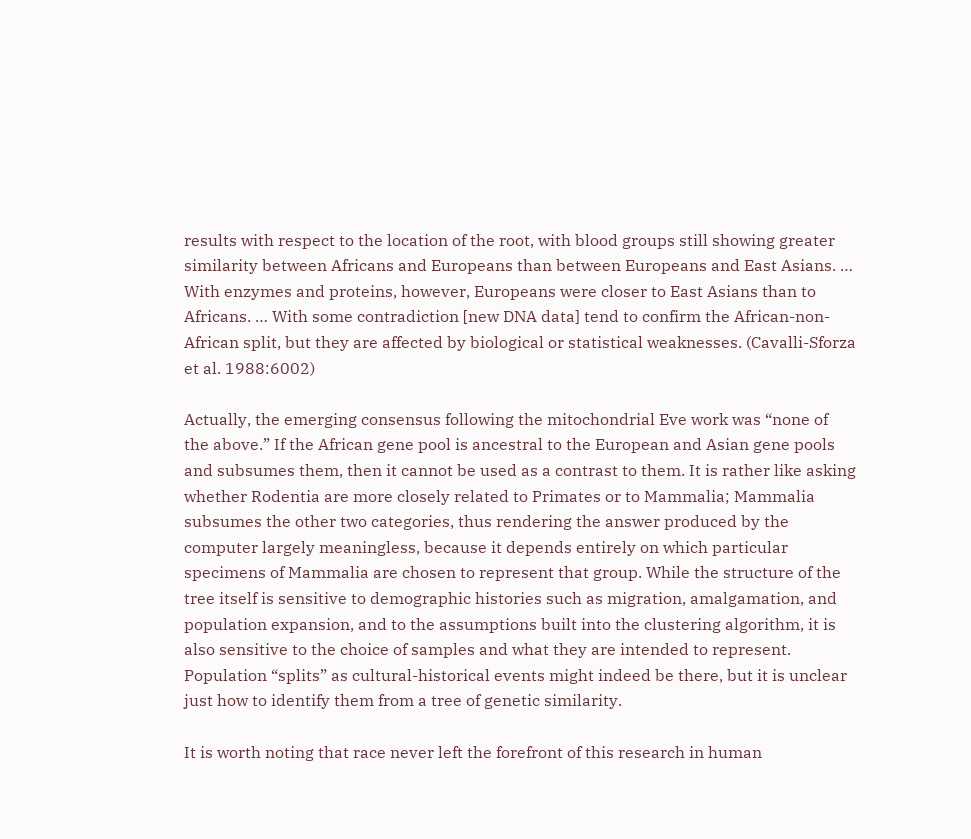results with respect to the location of the root, with blood groups still showing greater similarity between Africans and Europeans than between Europeans and East Asians. … With enzymes and proteins, however, Europeans were closer to East Asians than to Africans. … With some contradiction [new DNA data] tend to confirm the African-non-African split, but they are affected by biological or statistical weaknesses. (Cavalli-Sforza et al. 1988:6002)

Actually, the emerging consensus following the mitochondrial Eve work was “none of the above.” If the African gene pool is ancestral to the European and Asian gene pools and subsumes them, then it cannot be used as a contrast to them. It is rather like asking whether Rodentia are more closely related to Primates or to Mammalia; Mammalia subsumes the other two categories, thus rendering the answer produced by the computer largely meaningless, because it depends entirely on which particular specimens of Mammalia are chosen to represent that group. While the structure of the tree itself is sensitive to demographic histories such as migration, amalgamation, and population expansion, and to the assumptions built into the clustering algorithm, it is also sensitive to the choice of samples and what they are intended to represent. Population “splits” as cultural-historical events might indeed be there, but it is unclear just how to identify them from a tree of genetic similarity.

It is worth noting that race never left the forefront of this research in human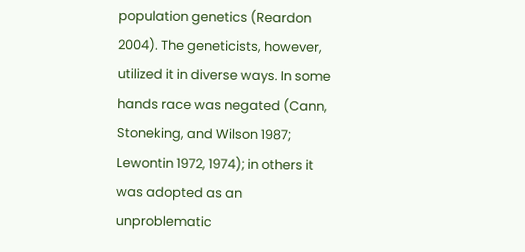population genetics (Reardon 2004). The geneticists, however, utilized it in diverse ways. In some hands race was negated (Cann, Stoneking, and Wilson 1987; Lewontin 1972, 1974); in others it was adopted as an unproblematic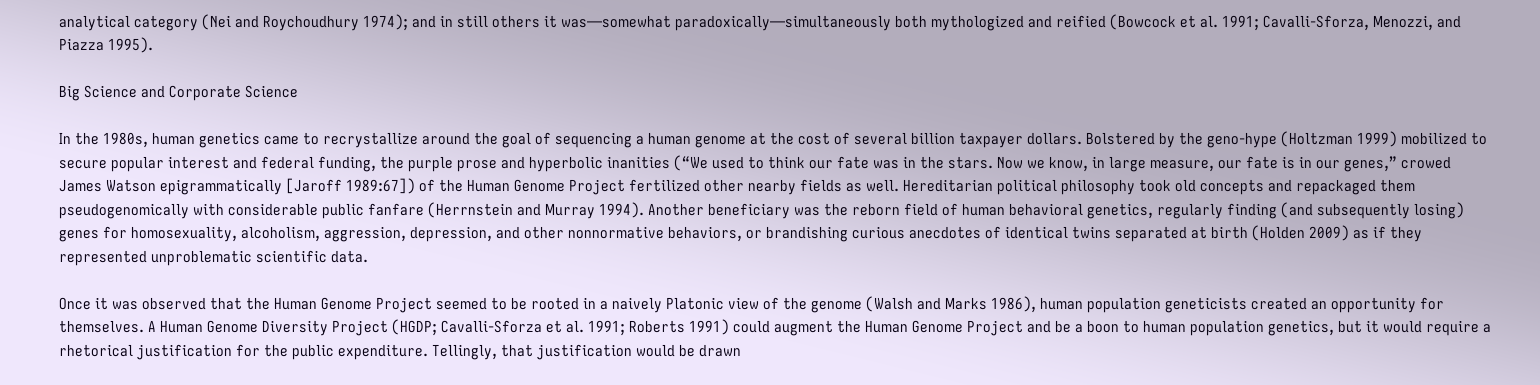analytical category (Nei and Roychoudhury 1974); and in still others it was—somewhat paradoxically—simultaneously both mythologized and reified (Bowcock et al. 1991; Cavalli-Sforza, Menozzi, and Piazza 1995).

Big Science and Corporate Science

In the 1980s, human genetics came to recrystallize around the goal of sequencing a human genome at the cost of several billion taxpayer dollars. Bolstered by the geno-hype (Holtzman 1999) mobilized to secure popular interest and federal funding, the purple prose and hyperbolic inanities (“We used to think our fate was in the stars. Now we know, in large measure, our fate is in our genes,” crowed James Watson epigrammatically [Jaroff 1989:67]) of the Human Genome Project fertilized other nearby fields as well. Hereditarian political philosophy took old concepts and repackaged them pseudogenomically with considerable public fanfare (Herrnstein and Murray 1994). Another beneficiary was the reborn field of human behavioral genetics, regularly finding (and subsequently losing) genes for homosexuality, alcoholism, aggression, depression, and other nonnormative behaviors, or brandishing curious anecdotes of identical twins separated at birth (Holden 2009) as if they represented unproblematic scientific data.

Once it was observed that the Human Genome Project seemed to be rooted in a naively Platonic view of the genome (Walsh and Marks 1986), human population geneticists created an opportunity for themselves. A Human Genome Diversity Project (HGDP; Cavalli-Sforza et al. 1991; Roberts 1991) could augment the Human Genome Project and be a boon to human population genetics, but it would require a rhetorical justification for the public expenditure. Tellingly, that justification would be drawn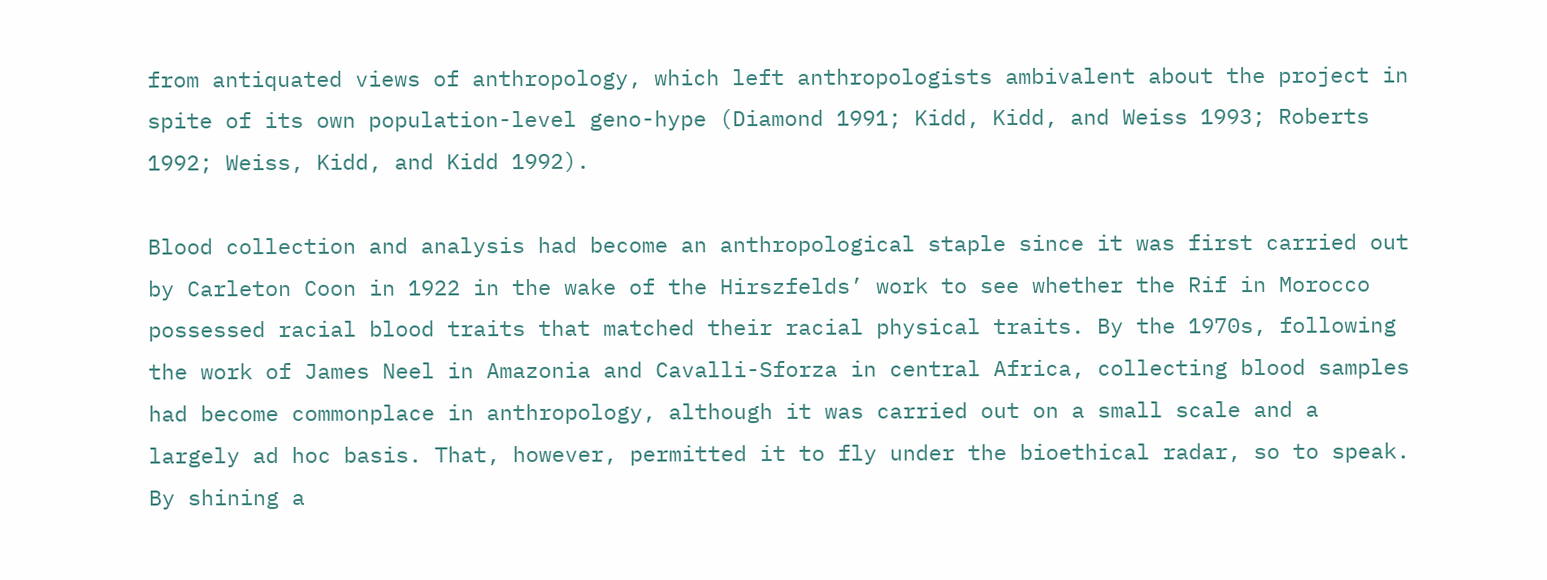from antiquated views of anthropology, which left anthropologists ambivalent about the project in spite of its own population-level geno-hype (Diamond 1991; Kidd, Kidd, and Weiss 1993; Roberts 1992; Weiss, Kidd, and Kidd 1992).

Blood collection and analysis had become an anthropological staple since it was first carried out by Carleton Coon in 1922 in the wake of the Hirszfelds’ work to see whether the Rif in Morocco possessed racial blood traits that matched their racial physical traits. By the 1970s, following the work of James Neel in Amazonia and Cavalli-Sforza in central Africa, collecting blood samples had become commonplace in anthropology, although it was carried out on a small scale and a largely ad hoc basis. That, however, permitted it to fly under the bioethical radar, so to speak. By shining a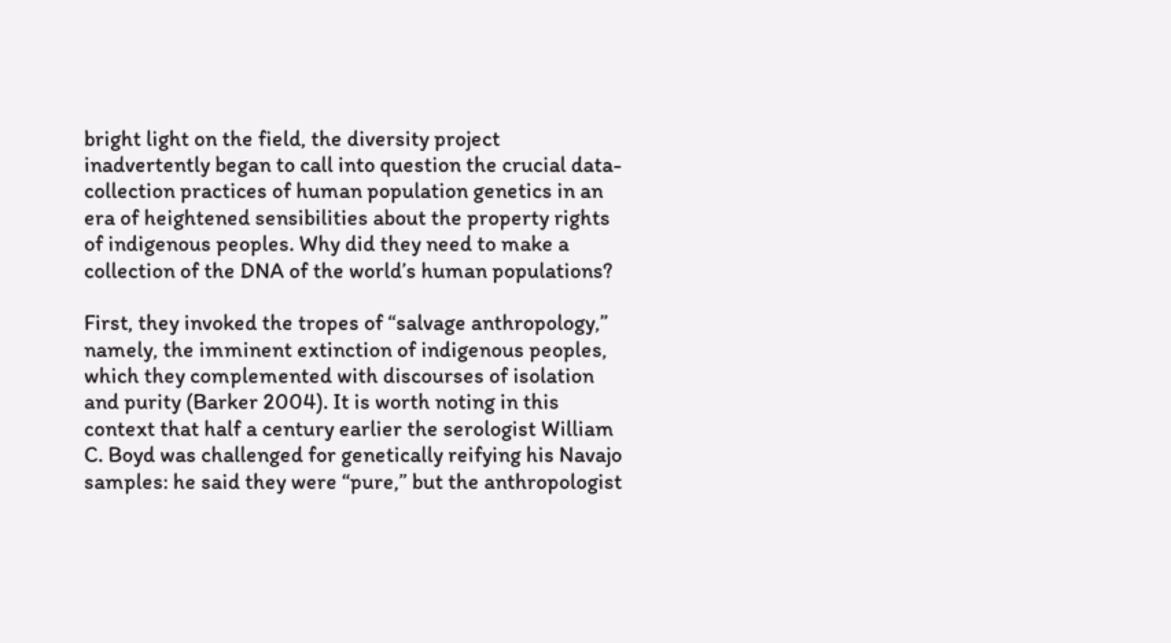bright light on the field, the diversity project inadvertently began to call into question the crucial data-collection practices of human population genetics in an era of heightened sensibilities about the property rights of indigenous peoples. Why did they need to make a collection of the DNA of the world’s human populations?

First, they invoked the tropes of “salvage anthropology,” namely, the imminent extinction of indigenous peoples, which they complemented with discourses of isolation and purity (Barker 2004). It is worth noting in this context that half a century earlier the serologist William C. Boyd was challenged for genetically reifying his Navajo samples: he said they were “pure,” but the anthropologist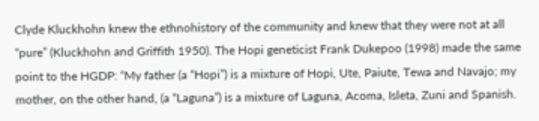Clyde Kluckhohn knew the ethnohistory of the community and knew that they were not at all “pure” (Kluckhohn and Griffith 1950). The Hopi geneticist Frank Dukepoo (1998) made the same point to the HGDP: “My father (a “Hopi”) is a mixture of Hopi, Ute, Paiute, Tewa and Navajo; my mother, on the other hand, (a “Laguna”) is a mixture of Laguna, Acoma, Isleta, Zuni and Spanish.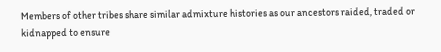Members of other tribes share similar admixture histories as our ancestors raided, traded or kidnapped to ensure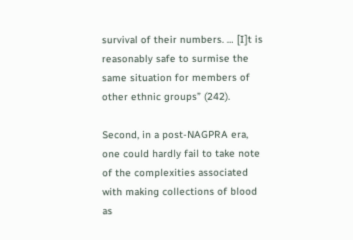survival of their numbers. … [I]t is reasonably safe to surmise the same situation for members of other ethnic groups” (242).

Second, in a post-NAGPRA era, one could hardly fail to take note of the complexities associated with making collections of blood as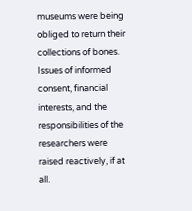museums were being obliged to return their collections of bones. Issues of informed consent, financial interests, and the responsibilities of the researchers were raised reactively, if at all.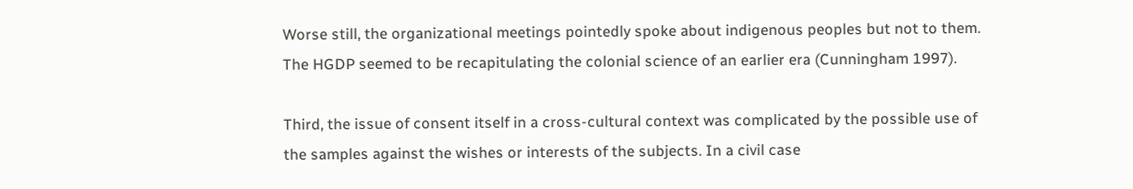Worse still, the organizational meetings pointedly spoke about indigenous peoples but not to them. The HGDP seemed to be recapitulating the colonial science of an earlier era (Cunningham 1997).

Third, the issue of consent itself in a cross-cultural context was complicated by the possible use of the samples against the wishes or interests of the subjects. In a civil case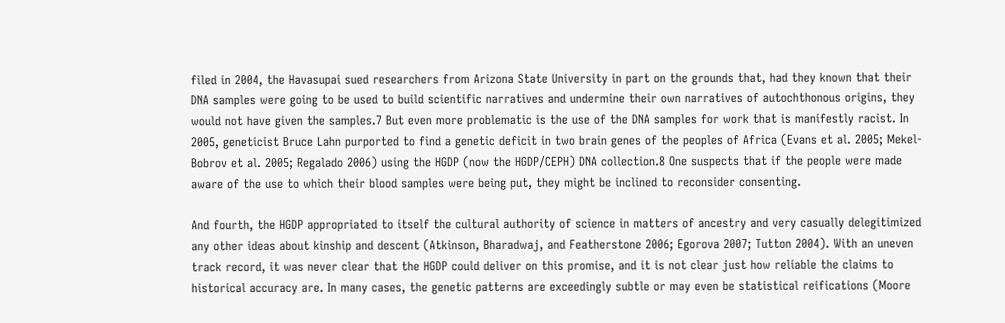filed in 2004, the Havasupai sued researchers from Arizona State University in part on the grounds that, had they known that their DNA samples were going to be used to build scientific narratives and undermine their own narratives of autochthonous origins, they would not have given the samples.7 But even more problematic is the use of the DNA samples for work that is manifestly racist. In 2005, geneticist Bruce Lahn purported to find a genetic deficit in two brain genes of the peoples of Africa (Evans et al. 2005; Mekel-Bobrov et al. 2005; Regalado 2006) using the HGDP (now the HGDP/CEPH) DNA collection.8 One suspects that if the people were made aware of the use to which their blood samples were being put, they might be inclined to reconsider consenting.

And fourth, the HGDP appropriated to itself the cultural authority of science in matters of ancestry and very casually delegitimized any other ideas about kinship and descent (Atkinson, Bharadwaj, and Featherstone 2006; Egorova 2007; Tutton 2004). With an uneven track record, it was never clear that the HGDP could deliver on this promise, and it is not clear just how reliable the claims to historical accuracy are. In many cases, the genetic patterns are exceedingly subtle or may even be statistical reifications (Moore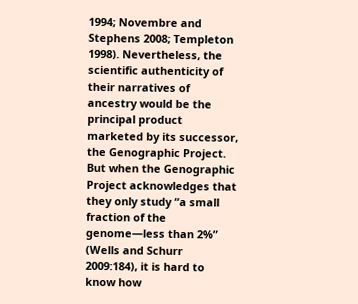1994; Novembre and Stephens 2008; Templeton 1998). Nevertheless, the scientific authenticity of their narratives of ancestry would be the principal product marketed by its successor, the Genographic Project. But when the Genographic Project acknowledges that they only study “a small fraction of the genome—less than 2%” (Wells and Schurr 2009:184), it is hard to know how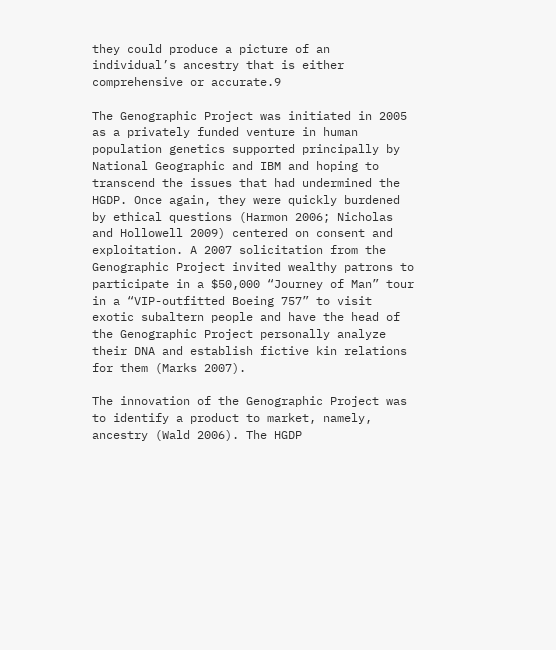they could produce a picture of an individual’s ancestry that is either comprehensive or accurate.9

The Genographic Project was initiated in 2005 as a privately funded venture in human population genetics supported principally by National Geographic and IBM and hoping to transcend the issues that had undermined the HGDP. Once again, they were quickly burdened by ethical questions (Harmon 2006; Nicholas and Hollowell 2009) centered on consent and exploitation. A 2007 solicitation from the Genographic Project invited wealthy patrons to participate in a $50,000 “Journey of Man” tour in a “VIP-outfitted Boeing 757” to visit exotic subaltern people and have the head of the Genographic Project personally analyze their DNA and establish fictive kin relations for them (Marks 2007).

The innovation of the Genographic Project was to identify a product to market, namely, ancestry (Wald 2006). The HGDP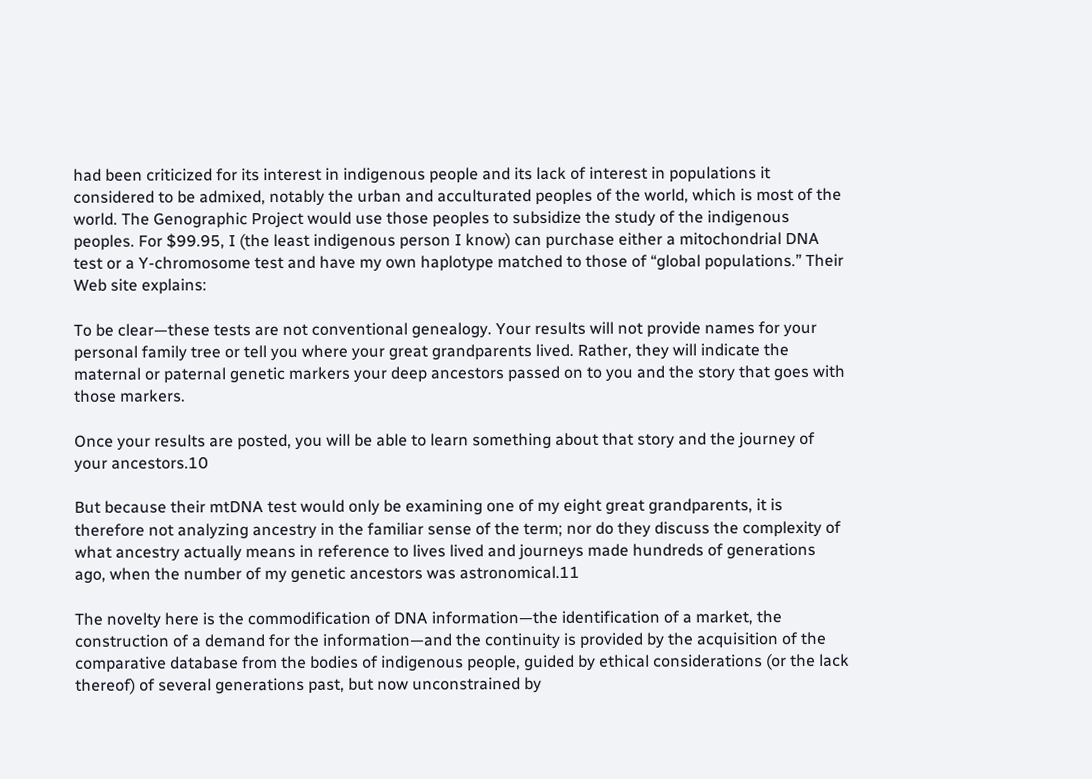had been criticized for its interest in indigenous people and its lack of interest in populations it considered to be admixed, notably the urban and acculturated peoples of the world, which is most of the world. The Genographic Project would use those peoples to subsidize the study of the indigenous peoples. For $99.95, I (the least indigenous person I know) can purchase either a mitochondrial DNA test or a Y-chromosome test and have my own haplotype matched to those of “global populations.” Their Web site explains:

To be clear—these tests are not conventional genealogy. Your results will not provide names for your personal family tree or tell you where your great grandparents lived. Rather, they will indicate the maternal or paternal genetic markers your deep ancestors passed on to you and the story that goes with those markers.

Once your results are posted, you will be able to learn something about that story and the journey of your ancestors.10

But because their mtDNA test would only be examining one of my eight great grandparents, it is therefore not analyzing ancestry in the familiar sense of the term; nor do they discuss the complexity of what ancestry actually means in reference to lives lived and journeys made hundreds of generations ago, when the number of my genetic ancestors was astronomical.11

The novelty here is the commodification of DNA information—the identification of a market, the construction of a demand for the information—and the continuity is provided by the acquisition of the comparative database from the bodies of indigenous people, guided by ethical considerations (or the lack thereof) of several generations past, but now unconstrained by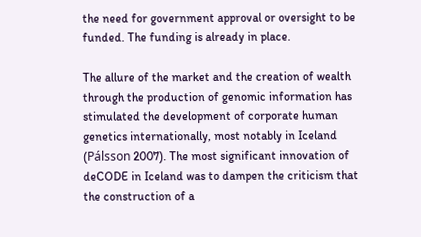the need for government approval or oversight to be funded. The funding is already in place.

The allure of the market and the creation of wealth through the production of genomic information has stimulated the development of corporate human genetics internationally, most notably in Iceland (Pálsson 2007). The most significant innovation of deCODE in Iceland was to dampen the criticism that the construction of a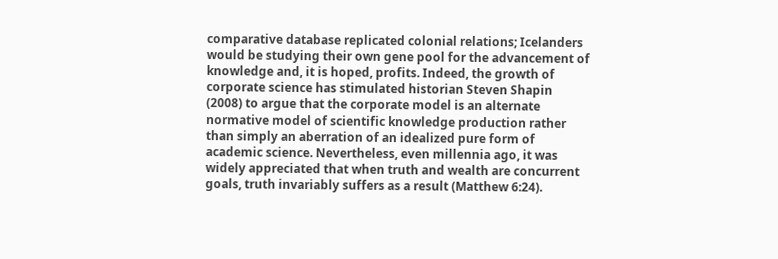comparative database replicated colonial relations; Icelanders would be studying their own gene pool for the advancement of knowledge and, it is hoped, profits. Indeed, the growth of corporate science has stimulated historian Steven Shapin (2008) to argue that the corporate model is an alternate normative model of scientific knowledge production rather than simply an aberration of an idealized pure form of academic science. Nevertheless, even millennia ago, it was widely appreciated that when truth and wealth are concurrent goals, truth invariably suffers as a result (Matthew 6:24).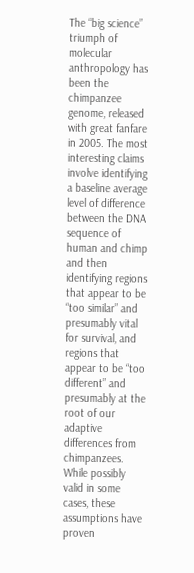The “big science” triumph of molecular anthropology has been the chimpanzee genome, released with great fanfare in 2005. The most interesting claims involve identifying a baseline average level of difference between the DNA sequence of human and chimp and then identifying regions that appear to be “too similar” and presumably vital for survival, and regions that appear to be “too different” and presumably at the root of our adaptive differences from chimpanzees. While possibly valid in some cases, these assumptions have proven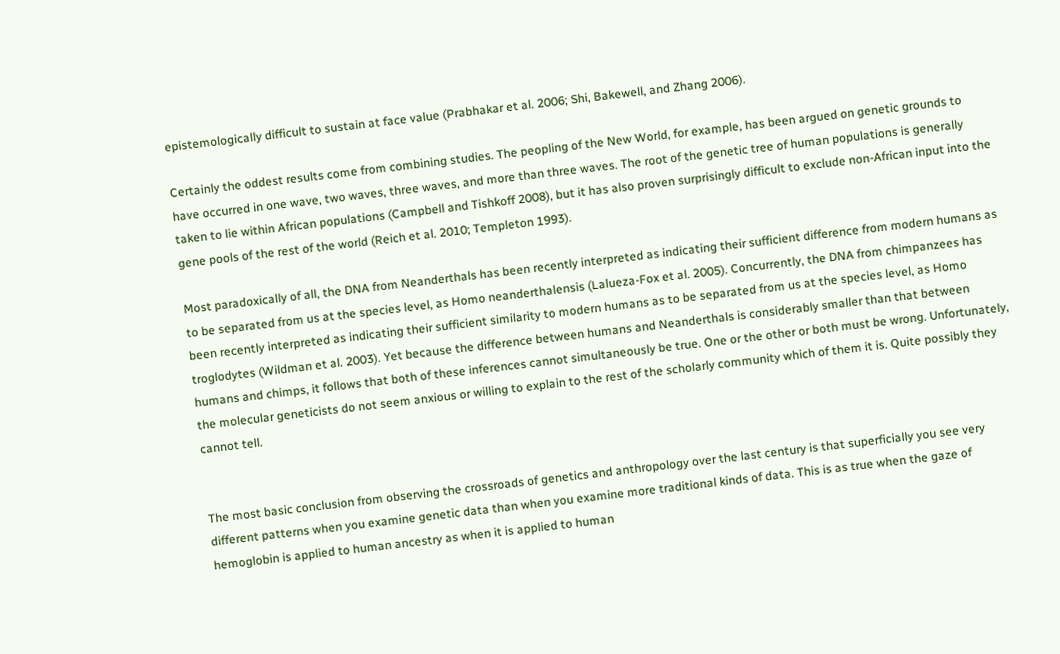epistemologically difficult to sustain at face value (Prabhakar et al. 2006; Shi, Bakewell, and Zhang 2006).

Certainly the oddest results come from combining studies. The peopling of the New World, for example, has been argued on genetic grounds to have occurred in one wave, two waves, three waves, and more than three waves. The root of the genetic tree of human populations is generally taken to lie within African populations (Campbell and Tishkoff 2008), but it has also proven surprisingly difficult to exclude non-African input into the gene pools of the rest of the world (Reich et al. 2010; Templeton 1993).

Most paradoxically of all, the DNA from Neanderthals has been recently interpreted as indicating their sufficient difference from modern humans as to be separated from us at the species level, as Homo neanderthalensis (Lalueza-Fox et al. 2005). Concurrently, the DNA from chimpanzees has been recently interpreted as indicating their sufficient similarity to modern humans as to be separated from us at the species level, as Homo troglodytes (Wildman et al. 2003). Yet because the difference between humans and Neanderthals is considerably smaller than that between humans and chimps, it follows that both of these inferences cannot simultaneously be true. One or the other or both must be wrong. Unfortunately, the molecular geneticists do not seem anxious or willing to explain to the rest of the scholarly community which of them it is. Quite possibly they cannot tell.


The most basic conclusion from observing the crossroads of genetics and anthropology over the last century is that superficially you see very different patterns when you examine genetic data than when you examine more traditional kinds of data. This is as true when the gaze of hemoglobin is applied to human ancestry as when it is applied to human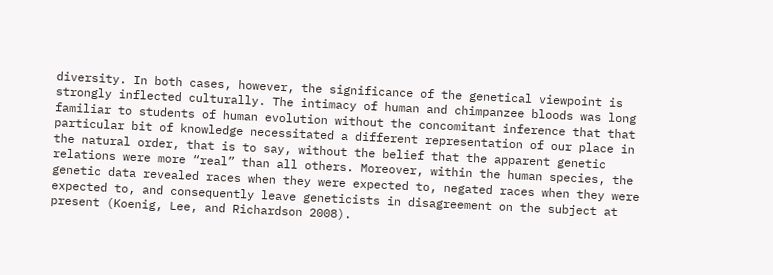diversity. In both cases, however, the significance of the genetical viewpoint is strongly inflected culturally. The intimacy of human and chimpanzee bloods was long familiar to students of human evolution without the concomitant inference that that particular bit of knowledge necessitated a different representation of our place in the natural order, that is to say, without the belief that the apparent genetic relations were more “real” than all others. Moreover, within the human species, the genetic data revealed races when they were expected to, negated races when they were expected to, and consequently leave geneticists in disagreement on the subject at present (Koenig, Lee, and Richardson 2008).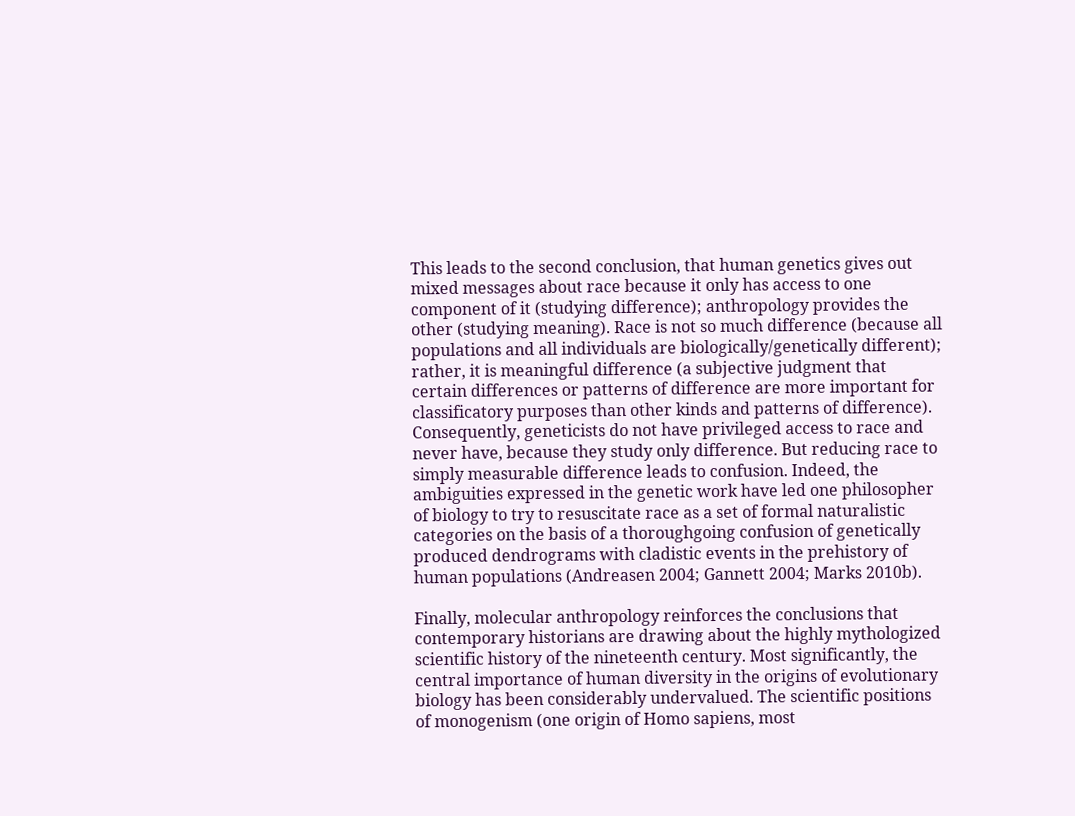This leads to the second conclusion, that human genetics gives out mixed messages about race because it only has access to one component of it (studying difference); anthropology provides the other (studying meaning). Race is not so much difference (because all populations and all individuals are biologically/genetically different); rather, it is meaningful difference (a subjective judgment that certain differences or patterns of difference are more important for classificatory purposes than other kinds and patterns of difference). Consequently, geneticists do not have privileged access to race and never have, because they study only difference. But reducing race to simply measurable difference leads to confusion. Indeed, the ambiguities expressed in the genetic work have led one philosopher of biology to try to resuscitate race as a set of formal naturalistic categories on the basis of a thoroughgoing confusion of genetically produced dendrograms with cladistic events in the prehistory of human populations (Andreasen 2004; Gannett 2004; Marks 2010b).

Finally, molecular anthropology reinforces the conclusions that contemporary historians are drawing about the highly mythologized scientific history of the nineteenth century. Most significantly, the central importance of human diversity in the origins of evolutionary biology has been considerably undervalued. The scientific positions of monogenism (one origin of Homo sapiens, most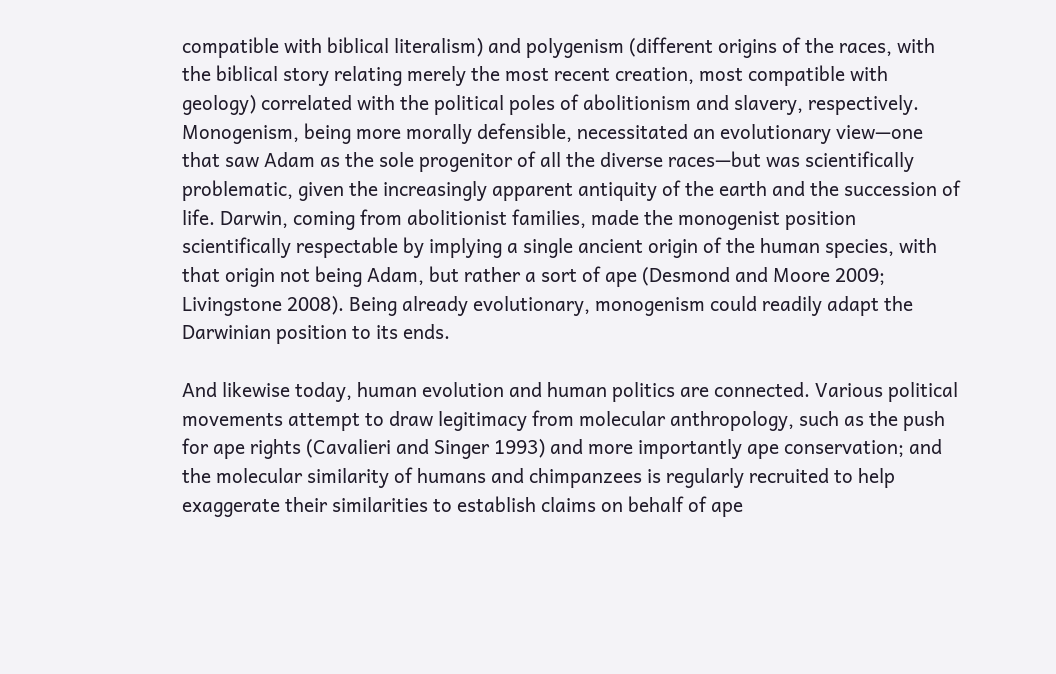compatible with biblical literalism) and polygenism (different origins of the races, with the biblical story relating merely the most recent creation, most compatible with geology) correlated with the political poles of abolitionism and slavery, respectively. Monogenism, being more morally defensible, necessitated an evolutionary view—one that saw Adam as the sole progenitor of all the diverse races—but was scientifically problematic, given the increasingly apparent antiquity of the earth and the succession of life. Darwin, coming from abolitionist families, made the monogenist position scientifically respectable by implying a single ancient origin of the human species, with that origin not being Adam, but rather a sort of ape (Desmond and Moore 2009; Livingstone 2008). Being already evolutionary, monogenism could readily adapt the Darwinian position to its ends.

And likewise today, human evolution and human politics are connected. Various political movements attempt to draw legitimacy from molecular anthropology, such as the push for ape rights (Cavalieri and Singer 1993) and more importantly ape conservation; and the molecular similarity of humans and chimpanzees is regularly recruited to help exaggerate their similarities to establish claims on behalf of ape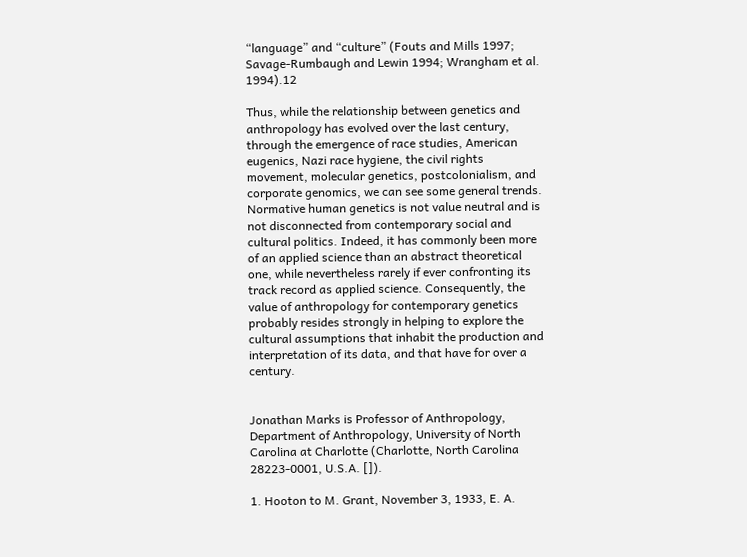“language” and “culture” (Fouts and Mills 1997; Savage-Rumbaugh and Lewin 1994; Wrangham et al. 1994).12

Thus, while the relationship between genetics and anthropology has evolved over the last century, through the emergence of race studies, American eugenics, Nazi race hygiene, the civil rights movement, molecular genetics, postcolonialism, and corporate genomics, we can see some general trends. Normative human genetics is not value neutral and is not disconnected from contemporary social and cultural politics. Indeed, it has commonly been more of an applied science than an abstract theoretical one, while nevertheless rarely if ever confronting its track record as applied science. Consequently, the value of anthropology for contemporary genetics probably resides strongly in helping to explore the cultural assumptions that inhabit the production and interpretation of its data, and that have for over a century.


Jonathan Marks is Professor of Anthropology, Department of Anthropology, University of North Carolina at Charlotte (Charlotte, North Carolina 28223-0001, U.S.A. []).

1. Hooton to M. Grant, November 3, 1933, E. A.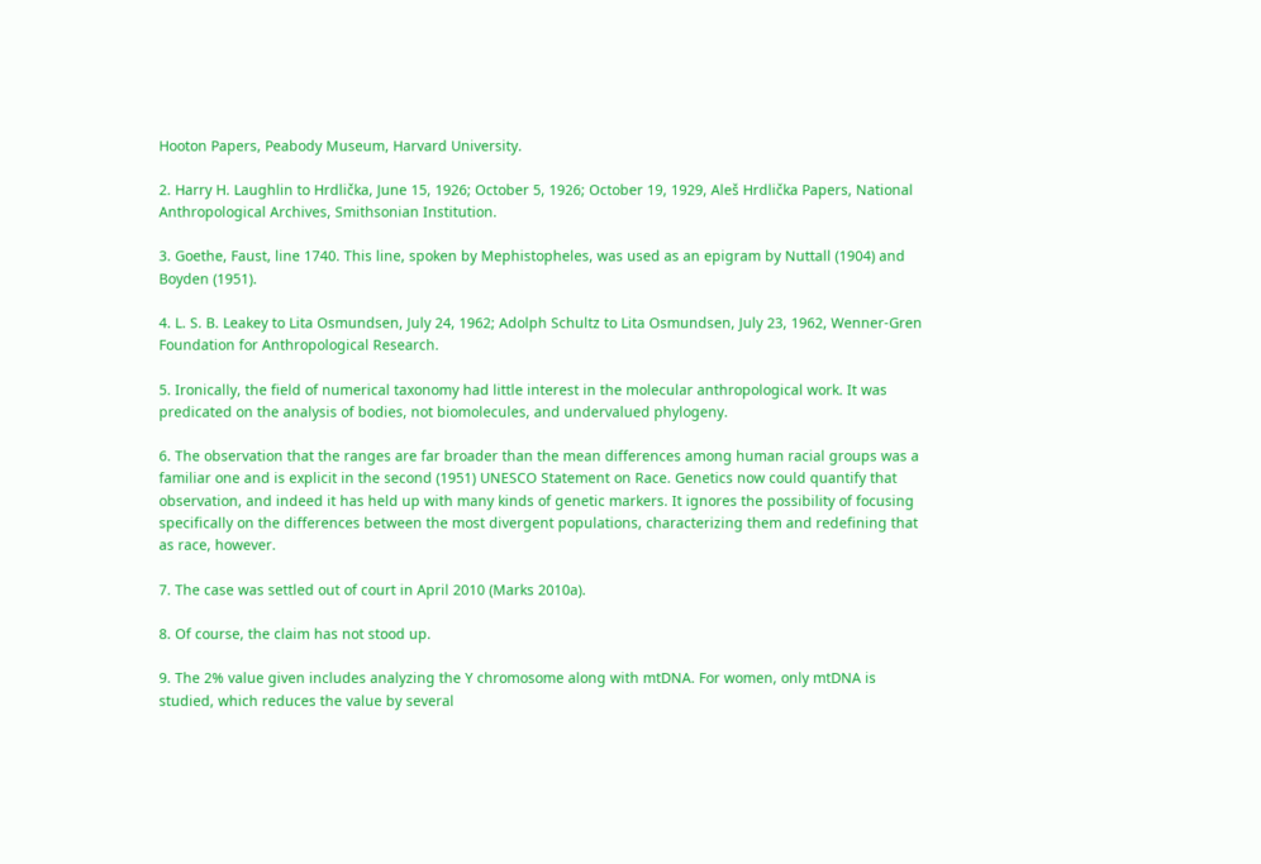Hooton Papers, Peabody Museum, Harvard University.

2. Harry H. Laughlin to Hrdlička, June 15, 1926; October 5, 1926; October 19, 1929, Aleš Hrdlička Papers, National Anthropological Archives, Smithsonian Institution.

3. Goethe, Faust, line 1740. This line, spoken by Mephistopheles, was used as an epigram by Nuttall (1904) and Boyden (1951).

4. L. S. B. Leakey to Lita Osmundsen, July 24, 1962; Adolph Schultz to Lita Osmundsen, July 23, 1962, Wenner-Gren Foundation for Anthropological Research.

5. Ironically, the field of numerical taxonomy had little interest in the molecular anthropological work. It was predicated on the analysis of bodies, not biomolecules, and undervalued phylogeny.

6. The observation that the ranges are far broader than the mean differences among human racial groups was a familiar one and is explicit in the second (1951) UNESCO Statement on Race. Genetics now could quantify that observation, and indeed it has held up with many kinds of genetic markers. It ignores the possibility of focusing specifically on the differences between the most divergent populations, characterizing them and redefining that as race, however.

7. The case was settled out of court in April 2010 (Marks 2010a).

8. Of course, the claim has not stood up.

9. The 2% value given includes analyzing the Y chromosome along with mtDNA. For women, only mtDNA is studied, which reduces the value by several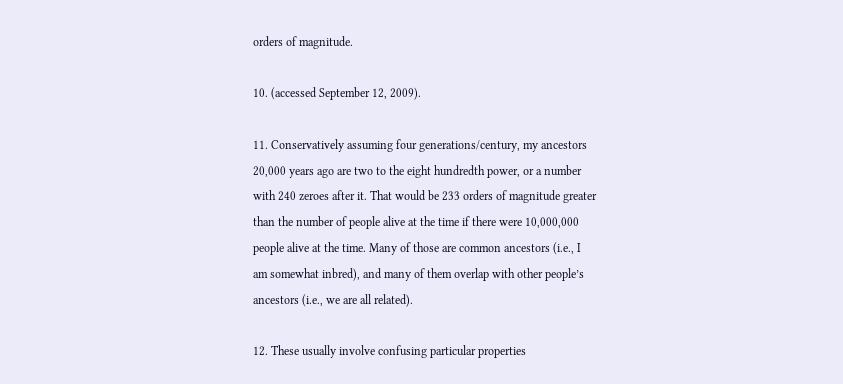orders of magnitude.

10. (accessed September 12, 2009).

11. Conservatively assuming four generations/century, my ancestors 20,000 years ago are two to the eight hundredth power, or a number with 240 zeroes after it. That would be 233 orders of magnitude greater than the number of people alive at the time if there were 10,000,000 people alive at the time. Many of those are common ancestors (i.e., I am somewhat inbred), and many of them overlap with other people’s ancestors (i.e., we are all related).

12. These usually involve confusing particular properties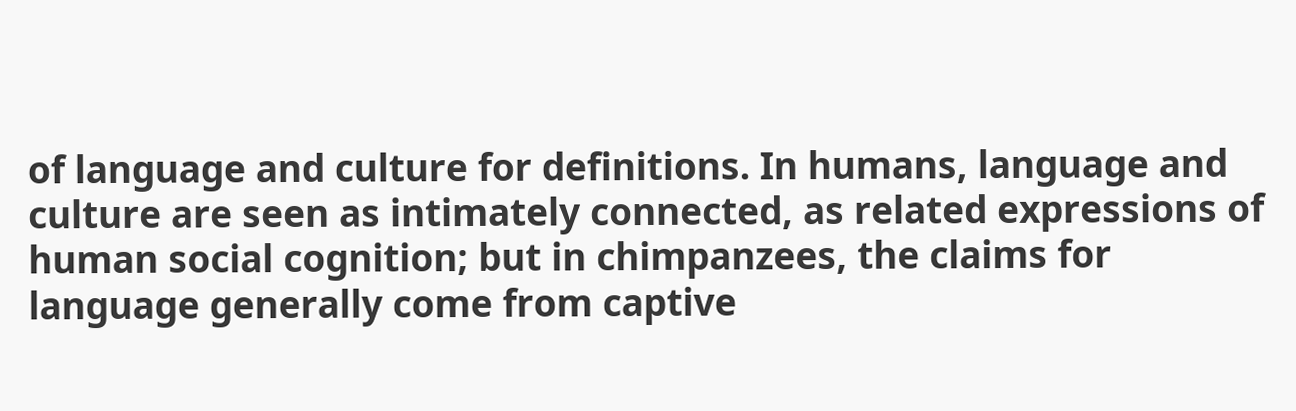of language and culture for definitions. In humans, language and culture are seen as intimately connected, as related expressions of human social cognition; but in chimpanzees, the claims for language generally come from captive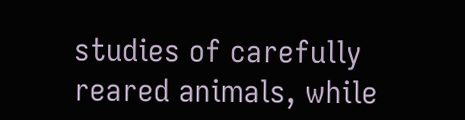studies of carefully reared animals, while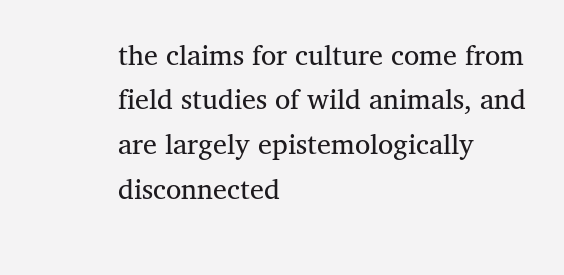the claims for culture come from field studies of wild animals, and are largely epistemologically disconnected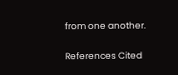from one another.

References Cited